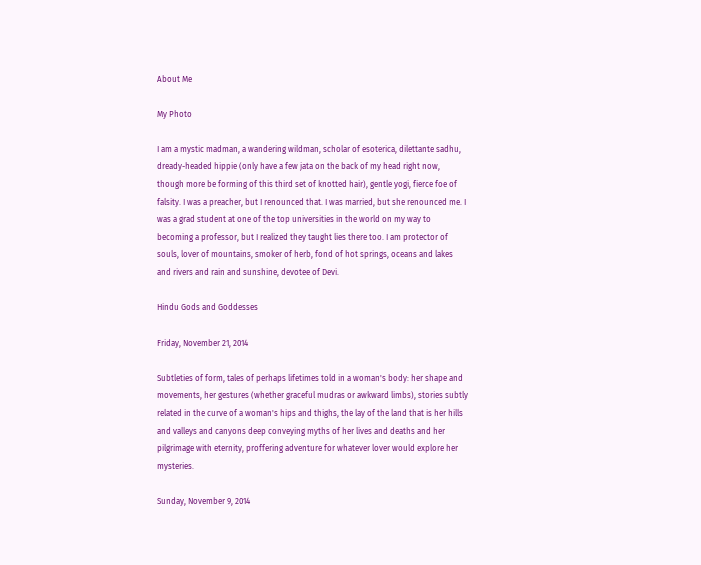About Me

My Photo

I am a mystic madman, a wandering wildman, scholar of esoterica, dilettante sadhu, dready-headed hippie (only have a few jata on the back of my head right now, though more be forming of this third set of knotted hair), gentle yogi, fierce foe of falsity. I was a preacher, but I renounced that. I was married, but she renounced me. I was a grad student at one of the top universities in the world on my way to becoming a professor, but I realized they taught lies there too. I am protector of souls, lover of mountains, smoker of herb, fond of hot springs, oceans and lakes and rivers and rain and sunshine, devotee of Devi.

Hindu Gods and Goddesses

Friday, November 21, 2014

Subtleties of form, tales of perhaps lifetimes told in a woman's body: her shape and movements, her gestures (whether graceful mudras or awkward limbs), stories subtly related in the curve of a woman's hips and thighs, the lay of the land that is her hills and valleys and canyons deep conveying myths of her lives and deaths and her pilgrimage with eternity, proffering adventure for whatever lover would explore her mysteries.

Sunday, November 9, 2014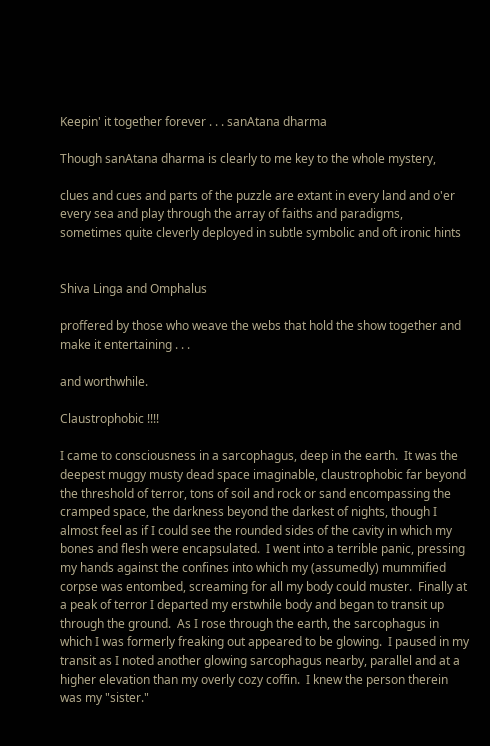Keepin' it together forever . . . sanAtana dharma

Though sanAtana dharma is clearly to me key to the whole mystery,

clues and cues and parts of the puzzle are extant in every land and o'er every sea and play through the array of faiths and paradigms,
sometimes quite cleverly deployed in subtle symbolic and oft ironic hints


Shiva Linga and Omphalus

proffered by those who weave the webs that hold the show together and make it entertaining . . .

and worthwhile.

Claustrophobic !!!!

I came to consciousness in a sarcophagus, deep in the earth.  It was the deepest muggy musty dead space imaginable, claustrophobic far beyond the threshold of terror, tons of soil and rock or sand encompassing the cramped space, the darkness beyond the darkest of nights, though I almost feel as if I could see the rounded sides of the cavity in which my bones and flesh were encapsulated.  I went into a terrible panic, pressing my hands against the confines into which my (assumedly) mummified corpse was entombed, screaming for all my body could muster.  Finally at a peak of terror I departed my erstwhile body and began to transit up through the ground.  As I rose through the earth, the sarcophagus in which I was formerly freaking out appeared to be glowing.  I paused in my transit as I noted another glowing sarcophagus nearby, parallel and at a higher elevation than my overly cozy coffin.  I knew the person therein was my "sister."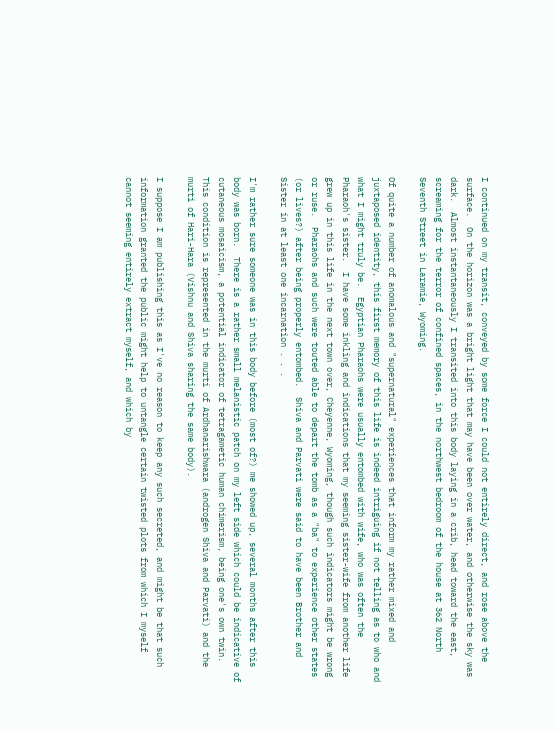I continued on my transit, conveyed by some force I could not entirely direct, and rose above the surface.  On the horizon was a bright light that may have been over water, and otherwise the sky was dark.  Almost instantaneously I transited into this body laying in a crib, head toward the east, screaming for the terror of confined spaces, in the northwest bedroom of the house at 362 North Seventh Street in Laramie, Wyoming.

Of quite a number of anomalous and "supernatural" experiences that inform my rather mixed and juxtaposed identity, this first memory of this life is indeed intriguing if not telling as to who and what I might truly be.  Egyptian Pharaohs were usually entombed with wife, who was often the Pharaoh's sister.  I have some inkling and indications that my seeming sister-wife from another life grew up in this life in the next town over, Cheyenne, Wyoming, though such indicators might be wrong or ruse.  Pharaohs and such were touted able to depart the tomb as a "ba" to experience other states (or lives?) after being properly entombed.  Shiva and Parvati were said to have been Brother and Sister in at least one incarnation . . .

I'm rather sure someone was in this body before (most of?) me showed up, several months after this body was born.  There is a rather small melanistic patch on my left side which could be indicative of cutaneous mosaicism, a potential indicator of tetragametic human chimerism, being one's own twin.  This condition is represented in the murti of Ardhanarishwara (androgen Shiva and Parvati) and the murti of Hari-Hara (Vishnu and Shiva sharing the same body).

I suppose I am publishing this as I've no reason to keep any such secreted, and might be that such information granted the public might help to untangle certain twisted plots from which I myself cannot seeming entirely extract myself, and which by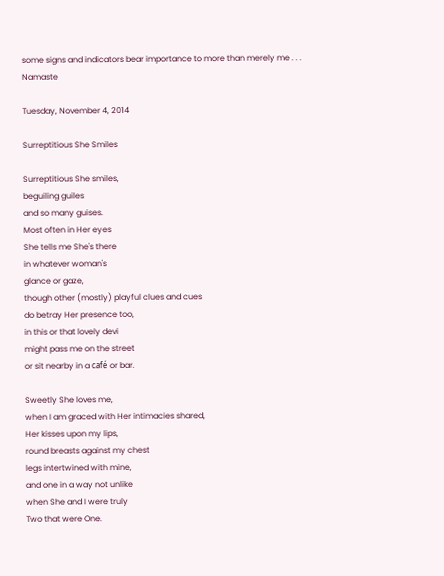some signs and indicators bear importance to more than merely me . . .  Namaste

Tuesday, November 4, 2014

Surreptitious She Smiles

Surreptitious She smiles,
beguiling guiles
and so many guises.
Most often in Her eyes
She tells me She's there
in whatever woman's
glance or gaze,
though other (mostly) playful clues and cues
do betray Her presence too,
in this or that lovely devi
might pass me on the street
or sit nearby in a café or bar.

Sweetly She loves me,
when I am graced with Her intimacies shared,
Her kisses upon my lips,
round breasts against my chest
legs intertwined with mine,
and one in a way not unlike
when She and I were truly
Two that were One.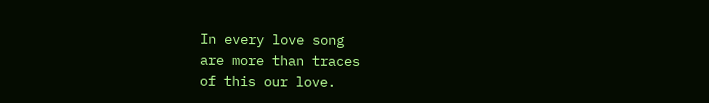In every love song
are more than traces
of this our love.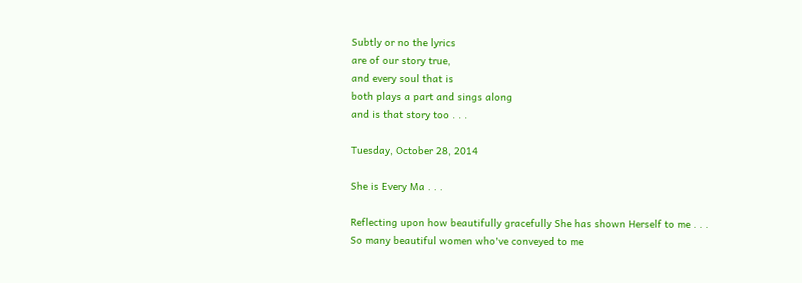Subtly or no the lyrics
are of our story true,
and every soul that is
both plays a part and sings along
and is that story too . . .

Tuesday, October 28, 2014

She is Every Ma . . .

Reflecting upon how beautifully gracefully She has shown Herself to me . . .
So many beautiful women who've conveyed to me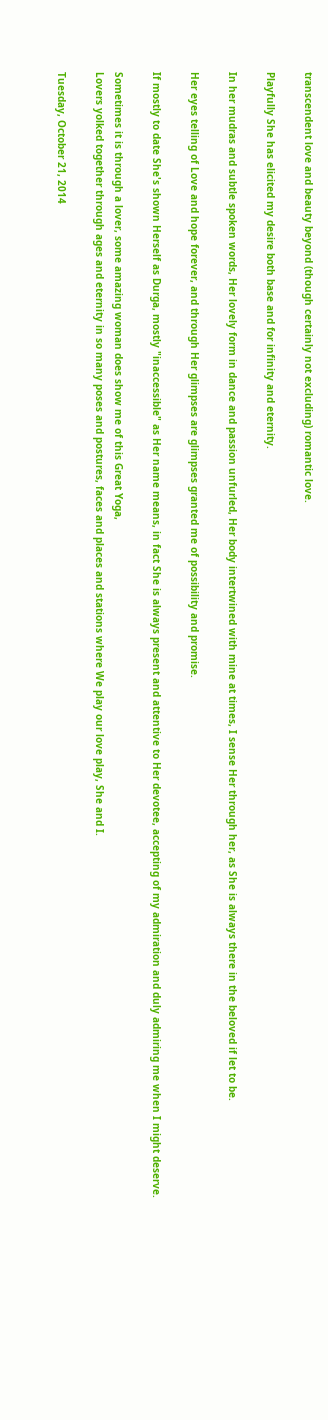transcendent love and beauty beyond (though certainly not excluding) romantic love.

Playfully She has elicited my desire both base and for infinity and eternity.

In her mudras and subtle spoken words, Her lovely form in dance and passion unfurled, Her body intertwined with mine at times, I sense Her through her, as She is always there in the beloved if let to be.

Her eyes telling of Love and hope forever, and through Her glimpses are glimpses granted me of possibility and promise.

If mostly to date She's shown Herself as Durga, mostly "inaccessible" as Her name means, in fact She is always present and attentive to Her devotee, accepting of my admiration and duly admiring me when I might deserve.

Sometimes it is through a lover, some amazing woman does show me of this Great Yoga,
Lovers yolked together through ages and eternity in so many poses and postures, faces and places and stations where We play our love play, She and I.

Tuesday, October 21, 2014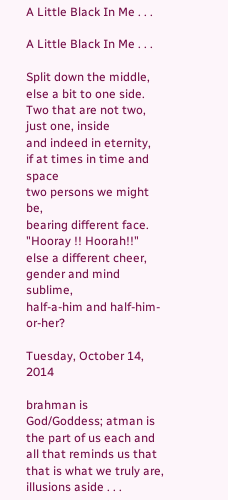A Little Black In Me . . .

A Little Black In Me . . .

Split down the middle, else a bit to one side.
Two that are not two,
just one, inside
and indeed in eternity,
if at times in time and space
two persons we might be,
bearing different face.
"Hooray !! Hoorah!!"
else a different cheer,
gender and mind sublime,
half-a-him and half-him-or-her?

Tuesday, October 14, 2014

brahman is God/Goddess; atman is the part of us each and all that reminds us that that is what we truly are, illusions aside . . .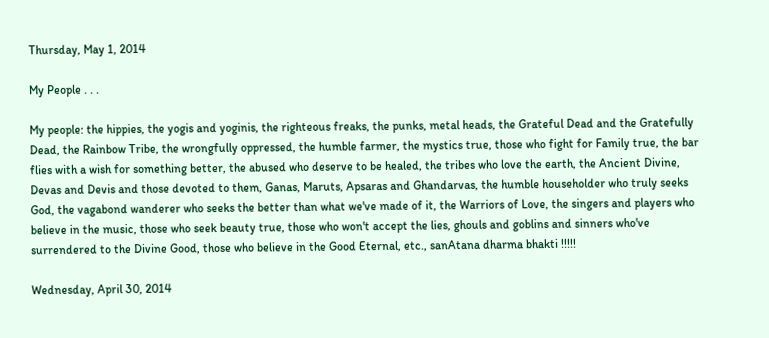Thursday, May 1, 2014

My People . . .

My people: the hippies, the yogis and yoginis, the righteous freaks, the punks, metal heads, the Grateful Dead and the Gratefully Dead, the Rainbow Tribe, the wrongfully oppressed, the humble farmer, the mystics true, those who fight for Family true, the bar flies with a wish for something better, the abused who deserve to be healed, the tribes who love the earth, the Ancient Divine, Devas and Devis and those devoted to them, Ganas, Maruts, Apsaras and Ghandarvas, the humble householder who truly seeks God, the vagabond wanderer who seeks the better than what we've made of it, the Warriors of Love, the singers and players who believe in the music, those who seek beauty true, those who won't accept the lies, ghouls and goblins and sinners who've surrendered to the Divine Good, those who believe in the Good Eternal, etc., sanAtana dharma bhakti !!!!!

Wednesday, April 30, 2014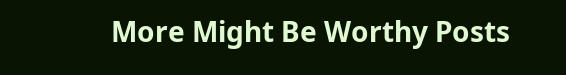More Might Be Worthy Posts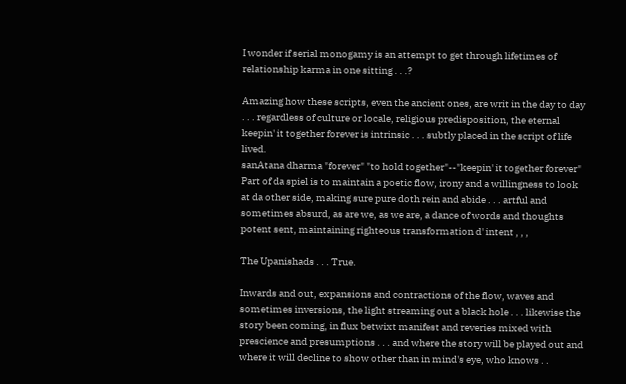I wonder if serial monogamy is an attempt to get through lifetimes of relationship karma in one sitting . . .?

Amazing how these scripts, even the ancient ones, are writ in the day to day . . . regardless of culture or locale, religious predisposition, the eternal keepin' it together forever is intrinsic . . . subtly placed in the script of life lived.
sanAtana dharma "forever" "to hold together"--"keepin' it together forever"
Part of da spiel is to maintain a poetic flow, irony and a willingness to look at da other side, making sure pure doth rein and abide . . . artful and sometimes absurd, as are we, as we are, a dance of words and thoughts potent sent, maintaining righteous transformation d' intent , , ,

The Upanishads . . . True.

Inwards and out, expansions and contractions of the flow, waves and sometimes inversions, the light streaming out a black hole . . . likewise the story been coming, in flux betwixt manifest and reveries mixed with prescience and presumptions . . . and where the story will be played out and where it will decline to show other than in mind's eye, who knows . .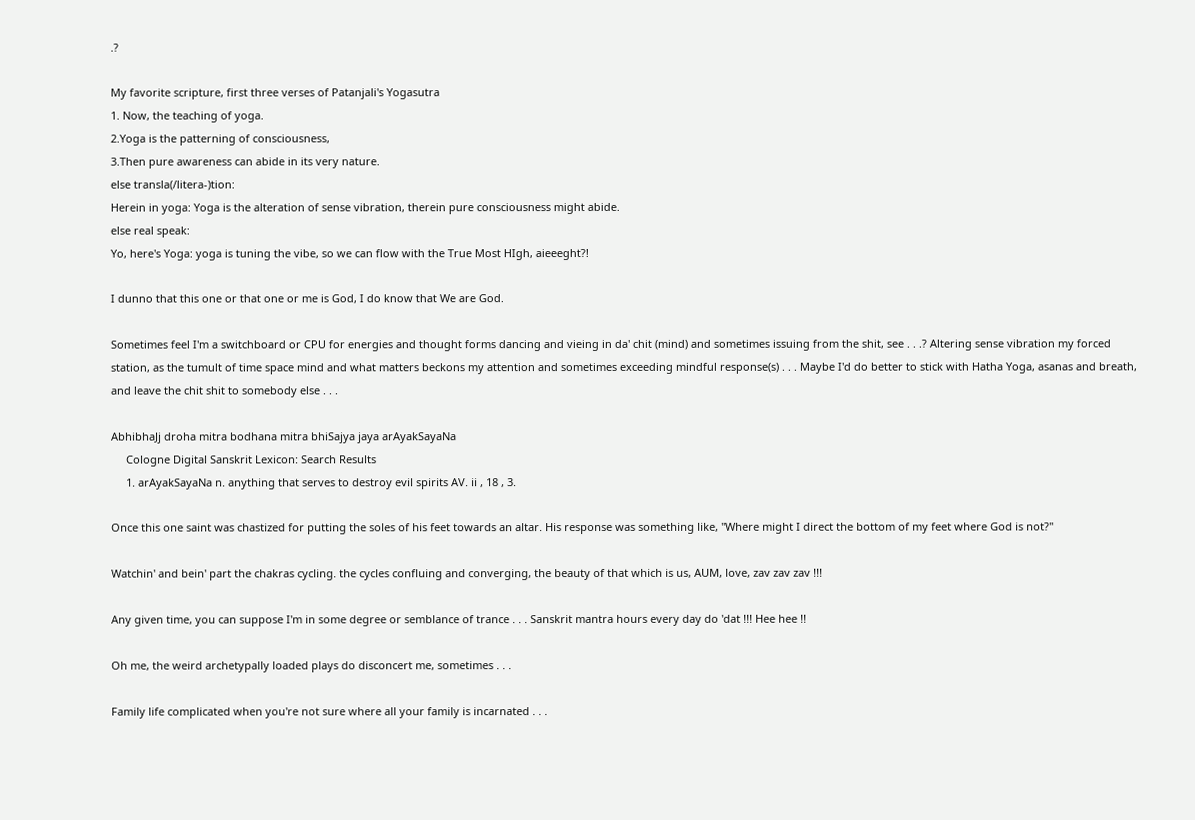.?

My favorite scripture, first three verses of Patanjali's Yogasutra
1. Now, the teaching of yoga.
2.Yoga is the patterning of consciousness,
3.Then pure awareness can abide in its very nature.
else transla(/litera-)tion:
Herein in yoga: Yoga is the alteration of sense vibration, therein pure consciousness might abide.
else real speak:
Yo, here's Yoga: yoga is tuning the vibe, so we can flow with the True Most HIgh, aieeeght?!

I dunno that this one or that one or me is God, I do know that We are God.

Sometimes feel I'm a switchboard or CPU for energies and thought forms dancing and vieing in da' chit (mind) and sometimes issuing from the shit, see . . .? Altering sense vibration my forced station, as the tumult of time space mind and what matters beckons my attention and sometimes exceeding mindful response(s) . . . Maybe I'd do better to stick with Hatha Yoga, asanas and breath, and leave the chit shit to somebody else . . .

AbhibhaJj droha mitra bodhana mitra bhiSajya jaya arAyakSayaNa
     Cologne Digital Sanskrit Lexicon: Search Results
     1. arAyakSayaNa n. anything that serves to destroy evil spirits AV. ii , 18 , 3.

Once this one saint was chastized for putting the soles of his feet towards an altar. His response was something like, "Where might I direct the bottom of my feet where God is not?"

Watchin' and bein' part the chakras cycling. the cycles confluing and converging, the beauty of that which is us, AUM, love, zav zav zav !!!

Any given time, you can suppose I'm in some degree or semblance of trance . . . Sanskrit mantra hours every day do 'dat !!! Hee hee !!

Oh me, the weird archetypally loaded plays do disconcert me, sometimes . . .

Family life complicated when you're not sure where all your family is incarnated . . .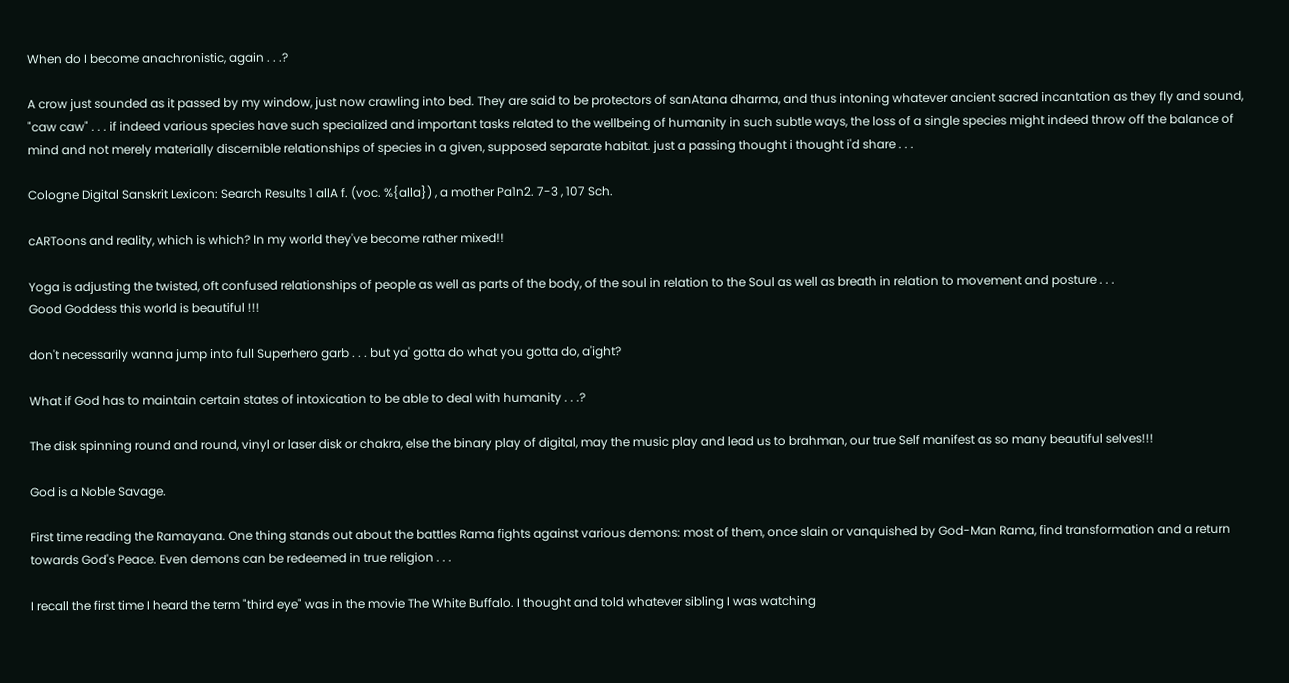When do I become anachronistic, again . . .?

A crow just sounded as it passed by my window, just now crawling into bed. They are said to be protectors of sanAtana dharma, and thus intoning whatever ancient sacred incantation as they fly and sound, "caw caw" . . . if indeed various species have such specialized and important tasks related to the wellbeing of humanity in such subtle ways, the loss of a single species might indeed throw off the balance of mind and not merely materially discernible relationships of species in a given, supposed separate habitat. just a passing thought i thought i'd share . . .

Cologne Digital Sanskrit Lexicon: Search Results 1 allA f. (voc. %{alla}) , a mother Pa1n2. 7-3 , 107 Sch.

cARToons and reality, which is which? In my world they've become rather mixed!!

Yoga is adjusting the twisted, oft confused relationships of people as well as parts of the body, of the soul in relation to the Soul as well as breath in relation to movement and posture . . .
Good Goddess this world is beautiful !!!

don't necessarily wanna jump into full Superhero garb . . . but ya' gotta do what you gotta do, a'ight?

What if God has to maintain certain states of intoxication to be able to deal with humanity . . .?

The disk spinning round and round, vinyl or laser disk or chakra, else the binary play of digital, may the music play and lead us to brahman, our true Self manifest as so many beautiful selves!!!

God is a Noble Savage.

First time reading the Ramayana. One thing stands out about the battles Rama fights against various demons: most of them, once slain or vanquished by God-Man Rama, find transformation and a return towards God's Peace. Even demons can be redeemed in true religion . . .

I recall the first time I heard the term "third eye" was in the movie The White Buffalo. I thought and told whatever sibling I was watching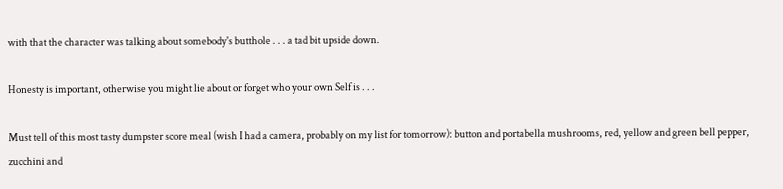with that the character was talking about somebody's butthole . . . a tad bit upside down.

Honesty is important, otherwise you might lie about or forget who your own Self is . . .

Must tell of this most tasty dumpster score meal (wish I had a camera, probably on my list for tomorrow): button and portabella mushrooms, red, yellow and green bell pepper, zucchini and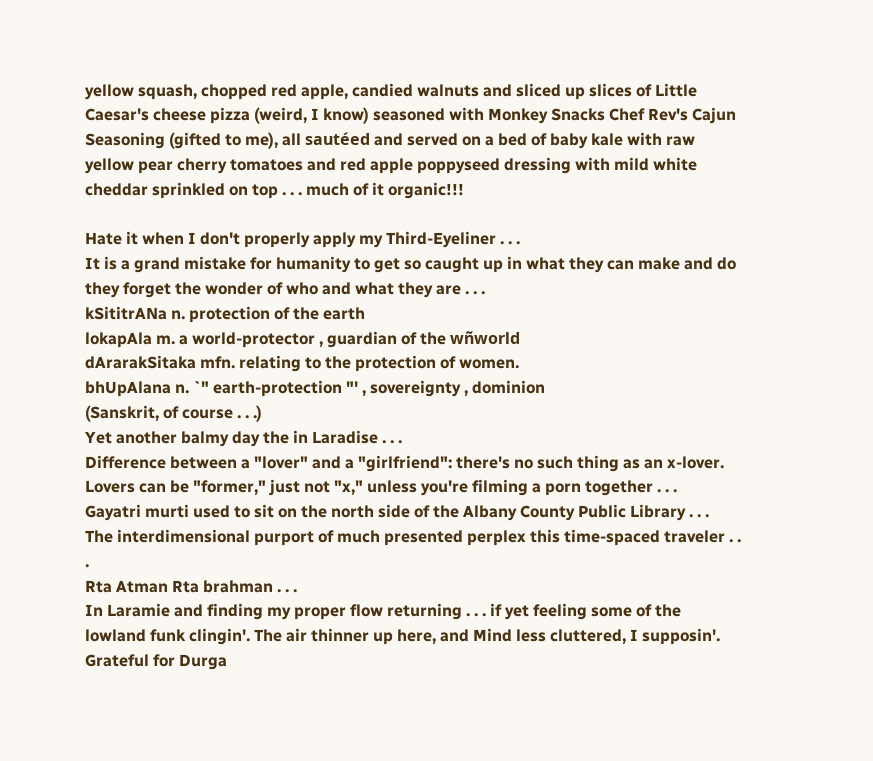yellow squash, chopped red apple, candied walnuts and sliced up slices of Little Caesar's cheese pizza (weird, I know) seasoned with Monkey Snacks Chef Rev's Cajun Seasoning (gifted to me), all sautéed and served on a bed of baby kale with raw yellow pear cherry tomatoes and red apple poppyseed dressing with mild white cheddar sprinkled on top . . . much of it organic!!!

Hate it when I don't properly apply my Third-Eyeliner . . .
It is a grand mistake for humanity to get so caught up in what they can make and do they forget the wonder of who and what they are . . .
kSititrANa n. protection of the earth
lokapAla m. a world-protector , guardian of the wñworld
dArarakSitaka mfn. relating to the protection of women.
bhUpAlana n. `" earth-protection "' , sovereignty , dominion
(Sanskrit, of course . . .)
Yet another balmy day the in Laradise . . .
Difference between a "lover" and a "girlfriend": there's no such thing as an x-lover. Lovers can be "former," just not "x," unless you're filming a porn together . . .
Gayatri murti used to sit on the north side of the Albany County Public Library . . .
The interdimensional purport of much presented perplex this time-spaced traveler . . .
Rta Atman Rta brahman . . .
In Laramie and finding my proper flow returning . . . if yet feeling some of the lowland funk clingin'. The air thinner up here, and Mind less cluttered, I supposin'.
Grateful for Durga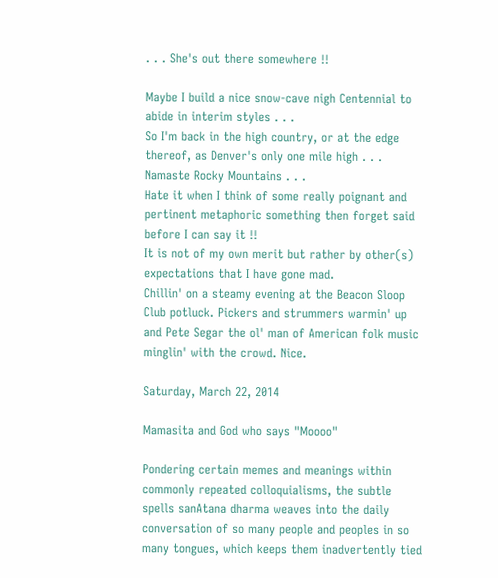. . . She's out there somewhere !!

Maybe I build a nice snow-cave nigh Centennial to abide in interim styles . . .
So I'm back in the high country, or at the edge thereof, as Denver's only one mile high . . .
Namaste Rocky Mountains . . .
Hate it when I think of some really poignant and pertinent metaphoric something then forget said before I can say it !!
It is not of my own merit but rather by other(s) expectations that I have gone mad.
Chillin' on a steamy evening at the Beacon Sloop Club potluck. Pickers and strummers warmin' up and Pete Segar the ol' man of American folk music minglin' with the crowd. Nice.

Saturday, March 22, 2014

Mamasita and God who says "Moooo"

Pondering certain memes and meanings within commonly repeated colloquialisms, the subtle spells sanAtana dharma weaves into the daily conversation of so many people and peoples in so many tongues, which keeps them inadvertently tied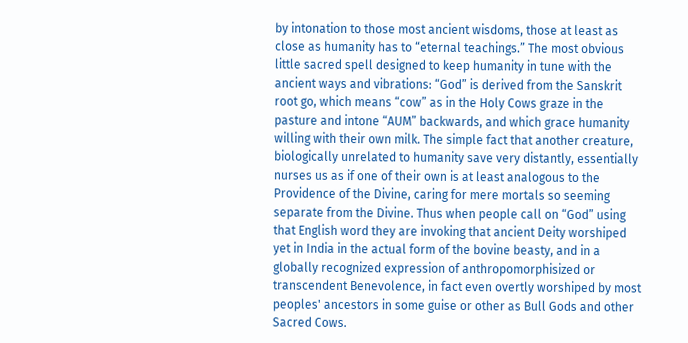by intonation to those most ancient wisdoms, those at least as close as humanity has to “eternal teachings.” The most obvious little sacred spell designed to keep humanity in tune with the ancient ways and vibrations: “God” is derived from the Sanskrit root go, which means “cow” as in the Holy Cows graze in the pasture and intone “AUM” backwards, and which grace humanity willing with their own milk. The simple fact that another creature, biologically unrelated to humanity save very distantly, essentially nurses us as if one of their own is at least analogous to the Providence of the Divine, caring for mere mortals so seeming separate from the Divine. Thus when people call on “God” using that English word they are invoking that ancient Deity worshiped yet in India in the actual form of the bovine beasty, and in a globally recognized expression of anthropomorphisized or transcendent Benevolence, in fact even overtly worshiped by most peoples' ancestors in some guise or other as Bull Gods and other Sacred Cows.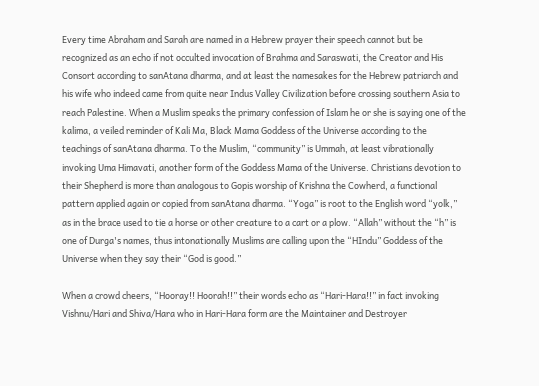Every time Abraham and Sarah are named in a Hebrew prayer their speech cannot but be recognized as an echo if not occulted invocation of Brahma and Saraswati, the Creator and His Consort according to sanAtana dharma, and at least the namesakes for the Hebrew patriarch and his wife who indeed came from quite near Indus Valley Civilization before crossing southern Asia to reach Palestine. When a Muslim speaks the primary confession of Islam he or she is saying one of the kalima, a veiled reminder of Kali Ma, Black Mama Goddess of the Universe according to the teachings of sanAtana dharma. To the Muslim, “community” is Ummah, at least vibrationally invoking Uma Himavati, another form of the Goddess Mama of the Universe. Christians devotion to their Shepherd is more than analogous to Gopis worship of Krishna the Cowherd, a functional pattern applied again or copied from sanAtana dharma. “Yoga” is root to the English word “yolk,” as in the brace used to tie a horse or other creature to a cart or a plow. “Allah” without the “h” is one of Durga's names, thus intonationally Muslims are calling upon the “HIndu” Goddess of the Universe when they say their “God is good.”

When a crowd cheers, “Hooray!! Hoorah!!” their words echo as “Hari-Hara!!” in fact invoking Vishnu/Hari and Shiva/Hara who in Hari-Hara form are the Maintainer and Destroyer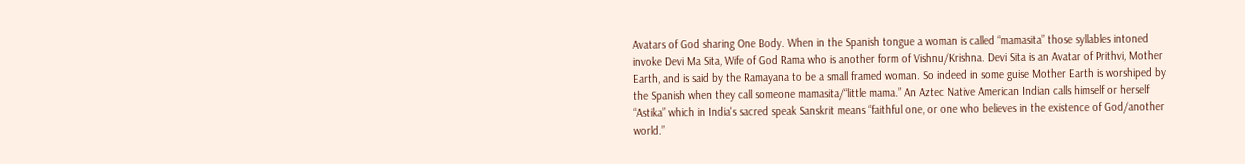Avatars of God sharing One Body. When in the Spanish tongue a woman is called “mamasita” those syllables intoned invoke Devi Ma Sita, Wife of God Rama who is another form of Vishnu/Krishna. Devi Sita is an Avatar of Prithvi, Mother Earth, and is said by the Ramayana to be a small framed woman. So indeed in some guise Mother Earth is worshiped by the Spanish when they call someone mamasita/“little mama.” An Aztec Native American Indian calls himself or herself “Astika” which in India's sacred speak Sanskrit means “faithful one, or one who believes in the existence of God/another world.”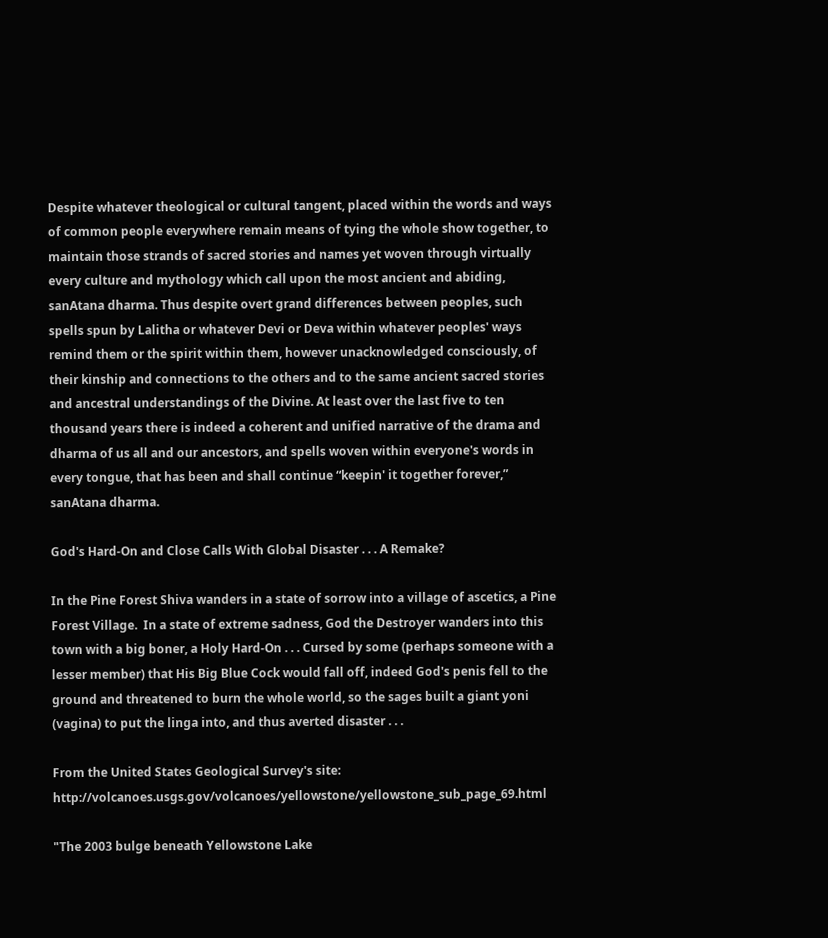Despite whatever theological or cultural tangent, placed within the words and ways of common people everywhere remain means of tying the whole show together, to maintain those strands of sacred stories and names yet woven through virtually every culture and mythology which call upon the most ancient and abiding, sanAtana dharma. Thus despite overt grand differences between peoples, such spells spun by Lalitha or whatever Devi or Deva within whatever peoples' ways remind them or the spirit within them, however unacknowledged consciously, of their kinship and connections to the others and to the same ancient sacred stories and ancestral understandings of the Divine. At least over the last five to ten thousand years there is indeed a coherent and unified narrative of the drama and dharma of us all and our ancestors, and spells woven within everyone's words in every tongue, that has been and shall continue “keepin' it together forever,” sanAtana dharma.

God's Hard-On and Close Calls With Global Disaster . . . A Remake?

In the Pine Forest Shiva wanders in a state of sorrow into a village of ascetics, a Pine Forest Village.  In a state of extreme sadness, God the Destroyer wanders into this town with a big boner, a Holy Hard-On . . . Cursed by some (perhaps someone with a lesser member) that His Big Blue Cock would fall off, indeed God's penis fell to the ground and threatened to burn the whole world, so the sages built a giant yoni (vagina) to put the linga into, and thus averted disaster . . .

From the United States Geological Survey's site:  http://volcanoes.usgs.gov/volcanoes/yellowstone/yellowstone_sub_page_69.html

"The 2003 bulge beneath Yellowstone Lake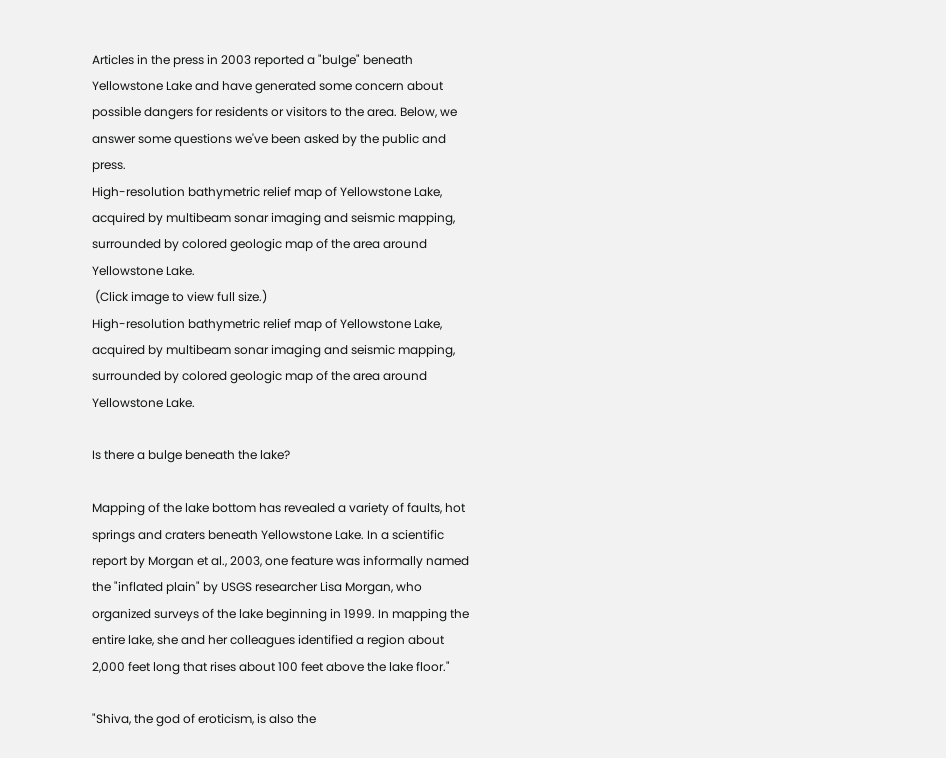Articles in the press in 2003 reported a "bulge" beneath Yellowstone Lake and have generated some concern about possible dangers for residents or visitors to the area. Below, we answer some questions we've been asked by the public and press.
High-resolution bathymetric relief map of Yellowstone Lake, acquired by multibeam sonar imaging and seismic mapping, surrounded by colored geologic map of the area around Yellowstone Lake.
 (Click image to view full size.)
High-resolution bathymetric relief map of Yellowstone Lake, acquired by multibeam sonar imaging and seismic mapping, surrounded by colored geologic map of the area around Yellowstone Lake.

Is there a bulge beneath the lake?

Mapping of the lake bottom has revealed a variety of faults, hot springs and craters beneath Yellowstone Lake. In a scientific report by Morgan et al., 2003, one feature was informally named the "inflated plain" by USGS researcher Lisa Morgan, who organized surveys of the lake beginning in 1999. In mapping the entire lake, she and her colleagues identified a region about 2,000 feet long that rises about 100 feet above the lake floor."

"Shiva, the god of eroticism, is also the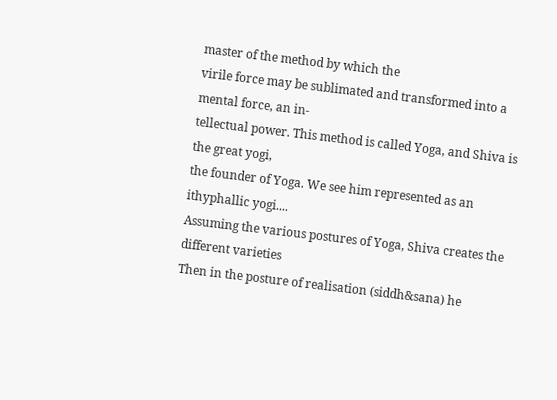master of the method by which the
virile force may be sublimated and transformed into a mental force, an in-
tellectual power. This method is called Yoga, and Shiva is the great yogi,
the founder of Yoga. We see him represented as an ithyphallic yogi....
Assuming the various postures of Yoga, Shiva creates the different varieties
Then in the posture of realisation (siddh&sana) he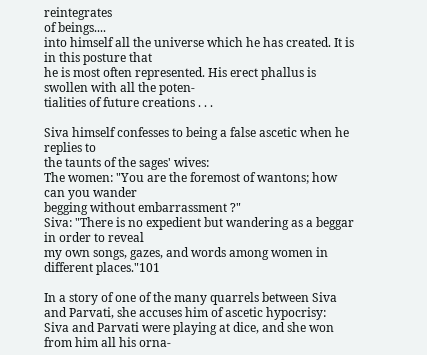reintegrates
of beings....
into himself all the universe which he has created. It is in this posture that
he is most often represented. His erect phallus is swollen with all the poten-
tialities of future creations . . .

Siva himself confesses to being a false ascetic when he replies to
the taunts of the sages' wives:
The women: "You are the foremost of wantons; how can you wander
begging without embarrassment ?"
Siva: "There is no expedient but wandering as a beggar in order to reveal
my own songs, gazes, and words among women in different places."101

In a story of one of the many quarrels between Siva and Parvati, she accuses him of ascetic hypocrisy:
Siva and Parvati were playing at dice, and she won from him all his orna-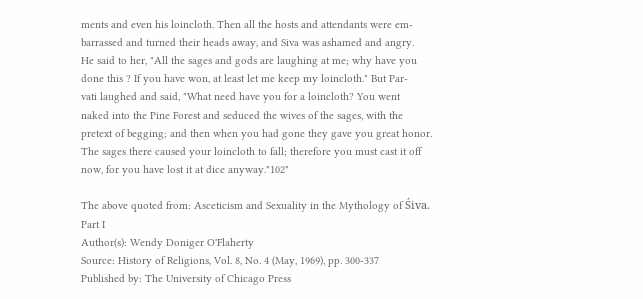ments and even his loincloth. Then all the hosts and attendants were em-
barrassed and turned their heads away, and Siva was ashamed and angry.
He said to her, "All the sages and gods are laughing at me; why have you
done this ? If you have won, at least let me keep my loincloth." But Par-
vati laughed and said, "What need have you for a loincloth? You went
naked into the Pine Forest and seduced the wives of the sages, with the
pretext of begging; and then when you had gone they gave you great honor.
The sages there caused your loincloth to fall; therefore you must cast it off
now, for you have lost it at dice anyway."102"

The above quoted from: Asceticism and Sexuality in the Mythology of Śiva. Part I
Author(s): Wendy Doniger O'Flaherty
Source: History of Religions, Vol. 8, No. 4 (May, 1969), pp. 300-337
Published by: The University of Chicago Press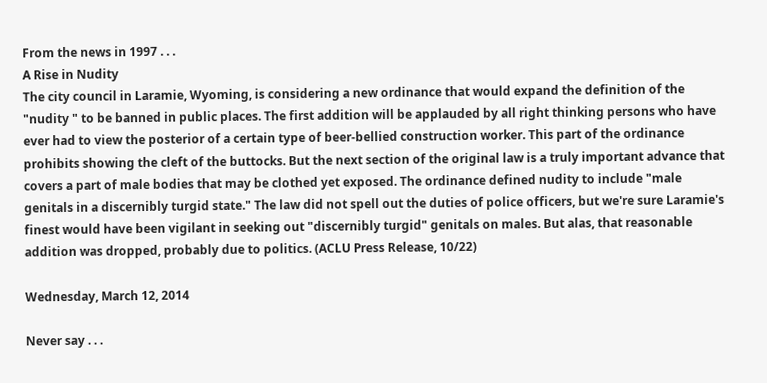From the news in 1997 . . .
A Rise in Nudity
The city council in Laramie, Wyoming, is considering a new ordinance that would expand the definition of the "nudity " to be banned in public places. The first addition will be applauded by all right thinking persons who have ever had to view the posterior of a certain type of beer-bellied construction worker. This part of the ordinance prohibits showing the cleft of the buttocks. But the next section of the original law is a truly important advance that covers a part of male bodies that may be clothed yet exposed. The ordinance defined nudity to include "male genitals in a discernibly turgid state." The law did not spell out the duties of police officers, but we're sure Laramie's finest would have been vigilant in seeking out "discernibly turgid" genitals on males. But alas, that reasonable addition was dropped, probably due to politics. (ACLU Press Release, 10/22)

Wednesday, March 12, 2014

Never say . . .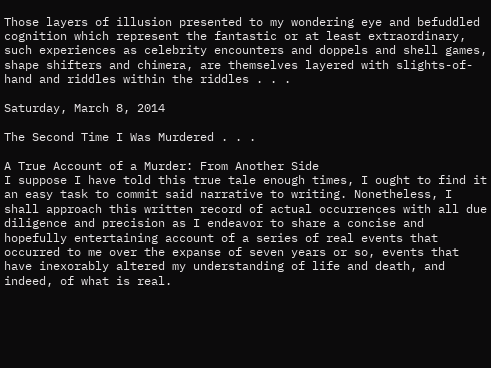Those layers of illusion presented to my wondering eye and befuddled cognition which represent the fantastic or at least extraordinary, such experiences as celebrity encounters and doppels and shell games, shape shifters and chimera, are themselves layered with slights-of-hand and riddles within the riddles . . .

Saturday, March 8, 2014

The Second Time I Was Murdered . . .

A True Account of a Murder: From Another Side
I suppose I have told this true tale enough times, I ought to find it an easy task to commit said narrative to writing. Nonetheless, I shall approach this written record of actual occurrences with all due diligence and precision as I endeavor to share a concise and hopefully entertaining account of a series of real events that occurred to me over the expanse of seven years or so, events that have inexorably altered my understanding of life and death, and indeed, of what is real.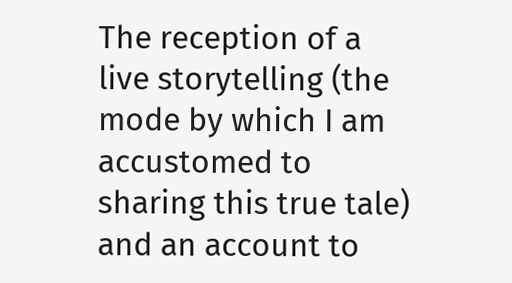The reception of a live storytelling (the mode by which I am accustomed to sharing this true tale) and an account to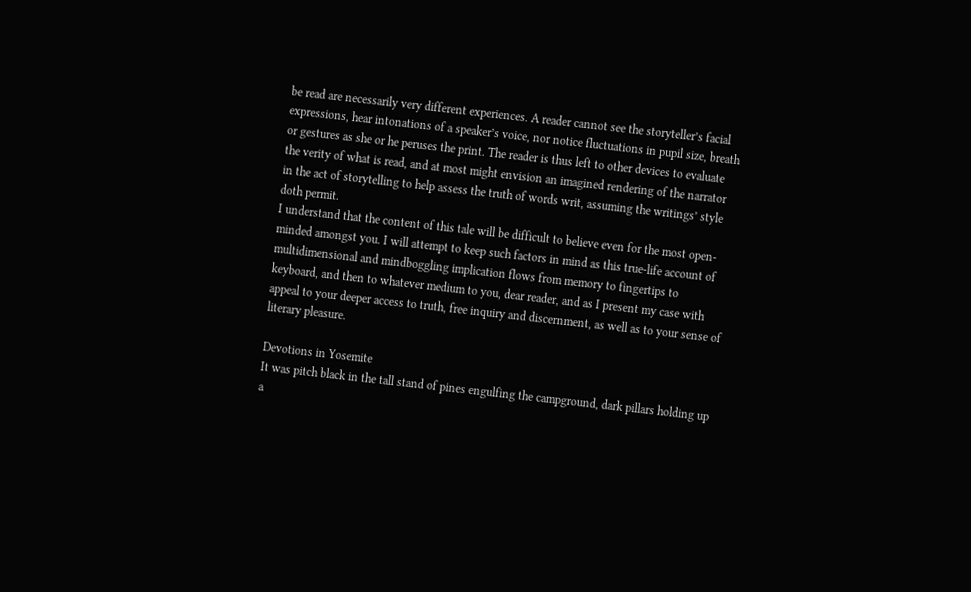be read are necessarily very different experiences. A reader cannot see the storyteller’s facial expressions, hear intonations of a speaker’s voice, nor notice fluctuations in pupil size, breath or gestures as she or he peruses the print. The reader is thus left to other devices to evaluate the verity of what is read, and at most might envision an imagined rendering of the narrator in the act of storytelling to help assess the truth of words writ, assuming the writings’ style doth permit.
I understand that the content of this tale will be difficult to believe even for the most open-minded amongst you. I will attempt to keep such factors in mind as this true-life account of multidimensional and mindboggling implication flows from memory to fingertips to keyboard, and then to whatever medium to you, dear reader, and as I present my case with appeal to your deeper access to truth, free inquiry and discernment, as well as to your sense of literary pleasure.

Devotions in Yosemite
It was pitch black in the tall stand of pines engulfing the campground, dark pillars holding up a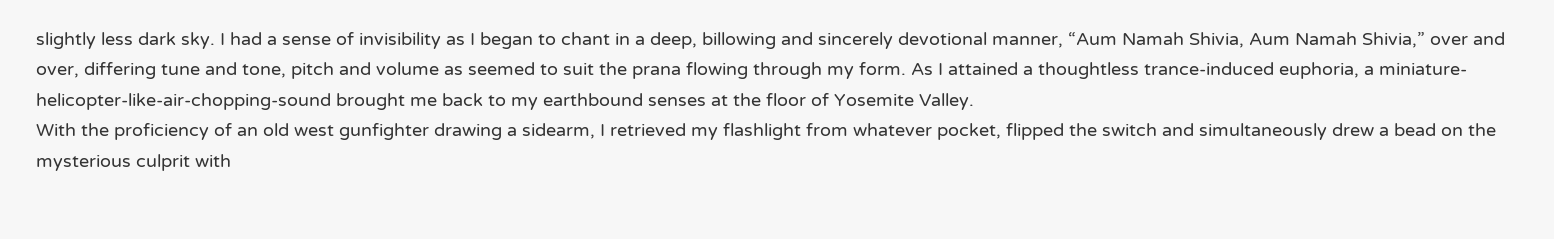slightly less dark sky. I had a sense of invisibility as I began to chant in a deep, billowing and sincerely devotional manner, “Aum Namah Shivia, Aum Namah Shivia,” over and over, differing tune and tone, pitch and volume as seemed to suit the prana flowing through my form. As I attained a thoughtless trance-induced euphoria, a miniature-helicopter-like-air-chopping-sound brought me back to my earthbound senses at the floor of Yosemite Valley.
With the proficiency of an old west gunfighter drawing a sidearm, I retrieved my flashlight from whatever pocket, flipped the switch and simultaneously drew a bead on the mysterious culprit with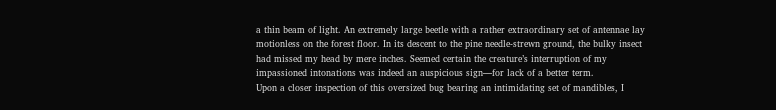a thin beam of light. An extremely large beetle with a rather extraordinary set of antennae lay motionless on the forest floor. In its descent to the pine needle-strewn ground, the bulky insect had missed my head by mere inches. Seemed certain the creature’s interruption of my impassioned intonations was indeed an auspicious sign—for lack of a better term.
Upon a closer inspection of this oversized bug bearing an intimidating set of mandibles, I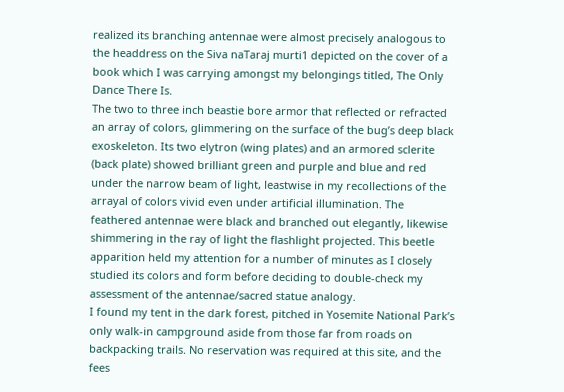realized its branching antennae were almost precisely analogous to the headdress on the Siva naTaraj murti1 depicted on the cover of a book which I was carrying amongst my belongings titled, The Only Dance There Is.
The two to three inch beastie bore armor that reflected or refracted an array of colors, glimmering on the surface of the bug’s deep black exoskeleton. Its two elytron (wing plates) and an armored sclerite (back plate) showed brilliant green and purple and blue and red under the narrow beam of light, leastwise in my recollections of the arrayal of colors vivid even under artificial illumination. The feathered antennae were black and branched out elegantly, likewise shimmering in the ray of light the flashlight projected. This beetle apparition held my attention for a number of minutes as I closely studied its colors and form before deciding to double-check my assessment of the antennae/sacred statue analogy.
I found my tent in the dark forest, pitched in Yosemite National Park’s only walk-in campground aside from those far from roads on backpacking trails. No reservation was required at this site, and the fees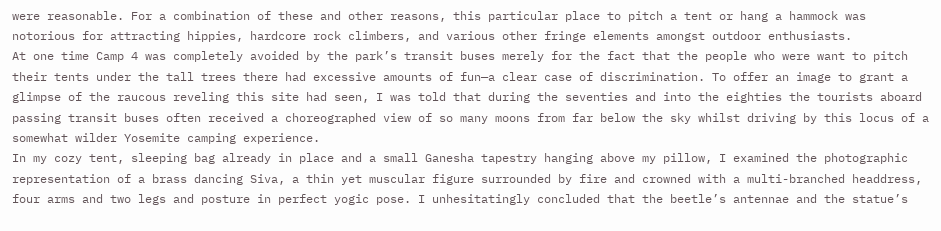were reasonable. For a combination of these and other reasons, this particular place to pitch a tent or hang a hammock was notorious for attracting hippies, hardcore rock climbers, and various other fringe elements amongst outdoor enthusiasts.
At one time Camp 4 was completely avoided by the park’s transit buses merely for the fact that the people who were want to pitch their tents under the tall trees there had excessive amounts of fun—a clear case of discrimination. To offer an image to grant a glimpse of the raucous reveling this site had seen, I was told that during the seventies and into the eighties the tourists aboard passing transit buses often received a choreographed view of so many moons from far below the sky whilst driving by this locus of a somewhat wilder Yosemite camping experience.
In my cozy tent, sleeping bag already in place and a small Ganesha tapestry hanging above my pillow, I examined the photographic representation of a brass dancing Siva, a thin yet muscular figure surrounded by fire and crowned with a multi-branched headdress, four arms and two legs and posture in perfect yogic pose. I unhesitatingly concluded that the beetle’s antennae and the statue’s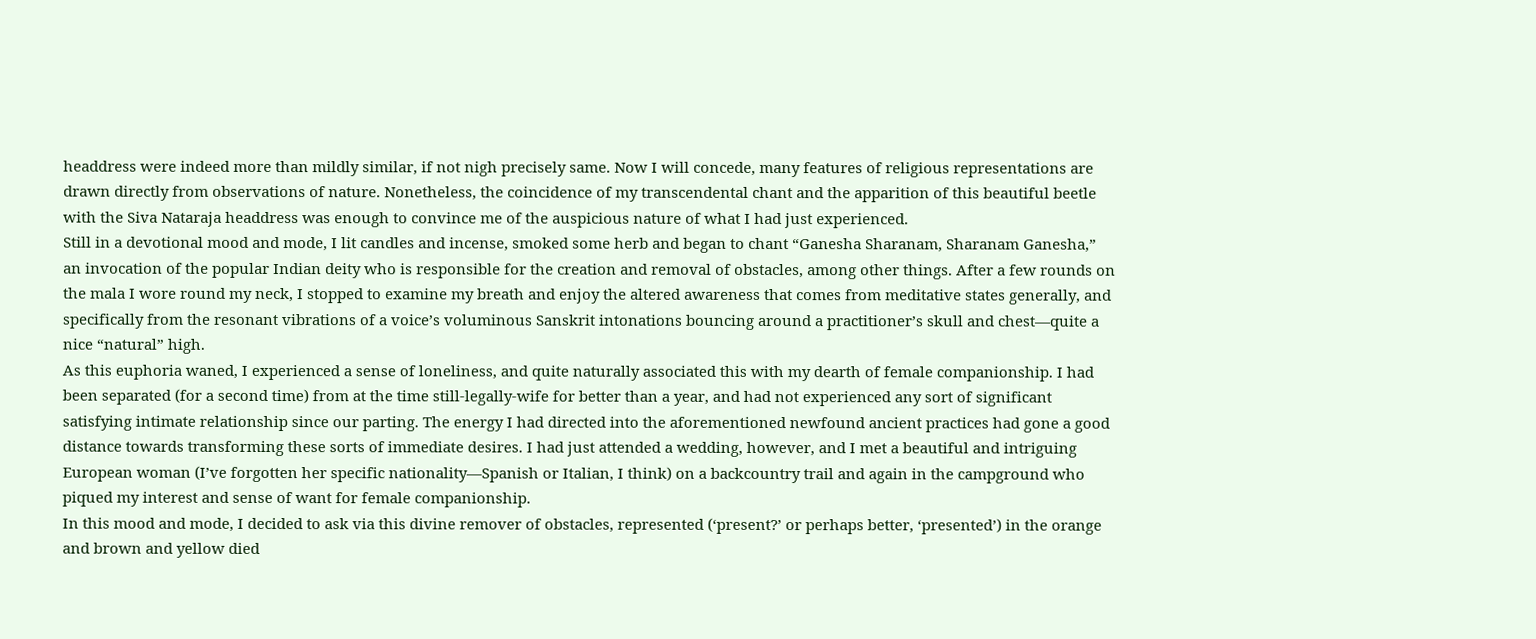headdress were indeed more than mildly similar, if not nigh precisely same. Now I will concede, many features of religious representations are drawn directly from observations of nature. Nonetheless, the coincidence of my transcendental chant and the apparition of this beautiful beetle with the Siva Nataraja headdress was enough to convince me of the auspicious nature of what I had just experienced.
Still in a devotional mood and mode, I lit candles and incense, smoked some herb and began to chant “Ganesha Sharanam, Sharanam Ganesha,” an invocation of the popular Indian deity who is responsible for the creation and removal of obstacles, among other things. After a few rounds on the mala I wore round my neck, I stopped to examine my breath and enjoy the altered awareness that comes from meditative states generally, and specifically from the resonant vibrations of a voice’s voluminous Sanskrit intonations bouncing around a practitioner’s skull and chest—quite a nice “natural” high.
As this euphoria waned, I experienced a sense of loneliness, and quite naturally associated this with my dearth of female companionship. I had been separated (for a second time) from at the time still-legally-wife for better than a year, and had not experienced any sort of significant satisfying intimate relationship since our parting. The energy I had directed into the aforementioned newfound ancient practices had gone a good distance towards transforming these sorts of immediate desires. I had just attended a wedding, however, and I met a beautiful and intriguing European woman (I’ve forgotten her specific nationality—Spanish or Italian, I think) on a backcountry trail and again in the campground who piqued my interest and sense of want for female companionship.
In this mood and mode, I decided to ask via this divine remover of obstacles, represented (‘present?’ or perhaps better, ‘presented’) in the orange and brown and yellow died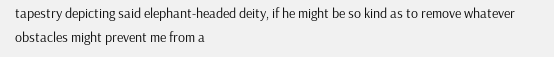tapestry depicting said elephant-headed deity, if he might be so kind as to remove whatever obstacles might prevent me from a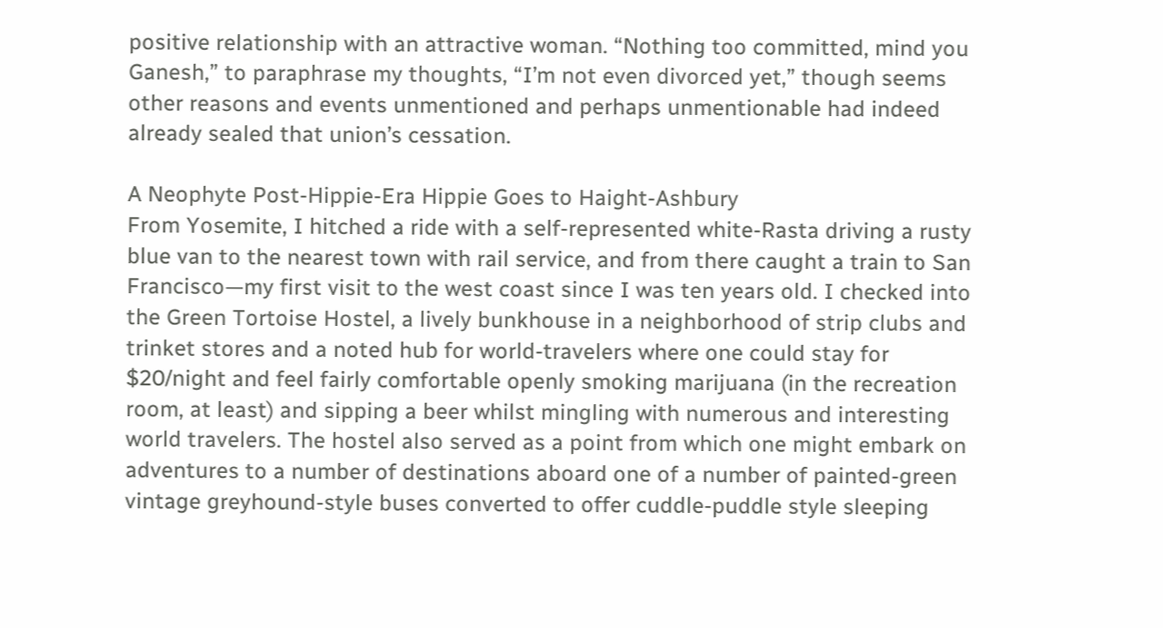positive relationship with an attractive woman. “Nothing too committed, mind you Ganesh,” to paraphrase my thoughts, “I’m not even divorced yet,” though seems other reasons and events unmentioned and perhaps unmentionable had indeed already sealed that union’s cessation.

A Neophyte Post-Hippie-Era Hippie Goes to Haight-Ashbury
From Yosemite, I hitched a ride with a self-represented white-Rasta driving a rusty blue van to the nearest town with rail service, and from there caught a train to San Francisco—my first visit to the west coast since I was ten years old. I checked into the Green Tortoise Hostel, a lively bunkhouse in a neighborhood of strip clubs and trinket stores and a noted hub for world-travelers where one could stay for $20/night and feel fairly comfortable openly smoking marijuana (in the recreation room, at least) and sipping a beer whilst mingling with numerous and interesting world travelers. The hostel also served as a point from which one might embark on adventures to a number of destinations aboard one of a number of painted-green vintage greyhound-style buses converted to offer cuddle-puddle style sleeping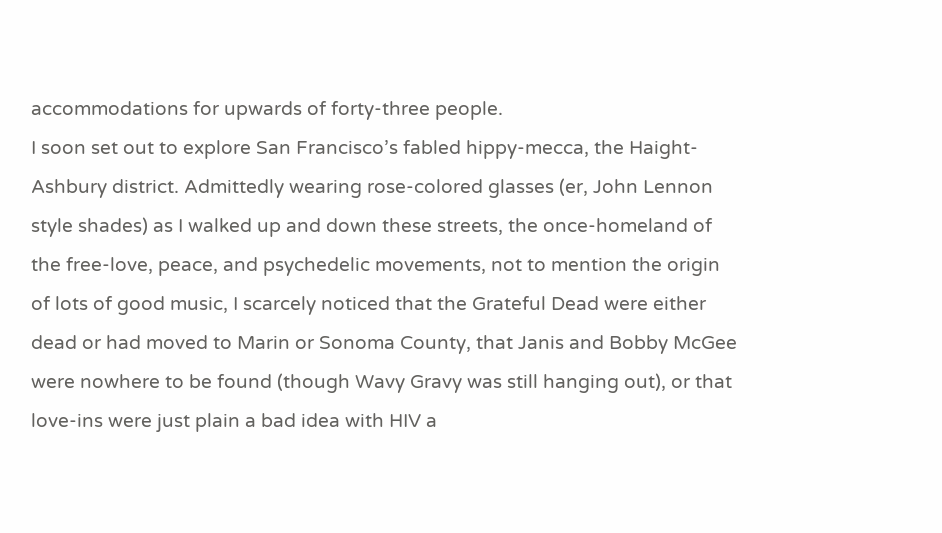accommodations for upwards of forty-three people.
I soon set out to explore San Francisco’s fabled hippy-mecca, the Haight-Ashbury district. Admittedly wearing rose-colored glasses (er, John Lennon style shades) as I walked up and down these streets, the once-homeland of the free-love, peace, and psychedelic movements, not to mention the origin of lots of good music, I scarcely noticed that the Grateful Dead were either dead or had moved to Marin or Sonoma County, that Janis and Bobby McGee were nowhere to be found (though Wavy Gravy was still hanging out), or that love-ins were just plain a bad idea with HIV a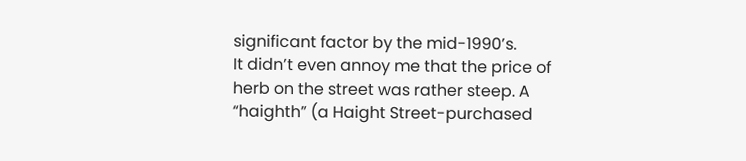significant factor by the mid-1990’s.
It didn’t even annoy me that the price of herb on the street was rather steep. A “haighth” (a Haight Street-purchased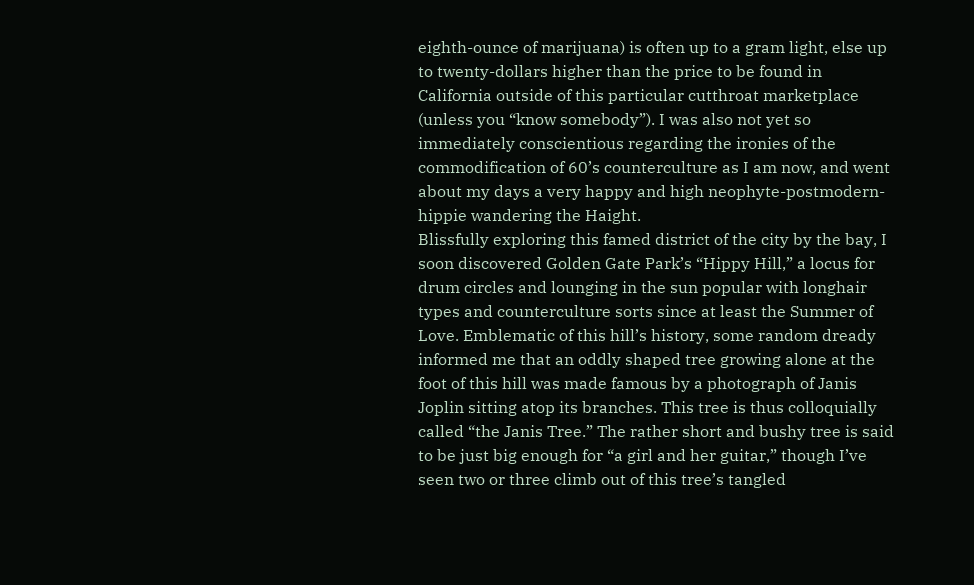eighth-ounce of marijuana) is often up to a gram light, else up to twenty-dollars higher than the price to be found in California outside of this particular cutthroat marketplace (unless you “know somebody”). I was also not yet so immediately conscientious regarding the ironies of the commodification of 60’s counterculture as I am now, and went about my days a very happy and high neophyte-postmodern-hippie wandering the Haight.
Blissfully exploring this famed district of the city by the bay, I soon discovered Golden Gate Park’s “Hippy Hill,” a locus for drum circles and lounging in the sun popular with longhair types and counterculture sorts since at least the Summer of Love. Emblematic of this hill’s history, some random dready informed me that an oddly shaped tree growing alone at the foot of this hill was made famous by a photograph of Janis Joplin sitting atop its branches. This tree is thus colloquially called “the Janis Tree.” The rather short and bushy tree is said to be just big enough for “a girl and her guitar,” though I’ve seen two or three climb out of this tree’s tangled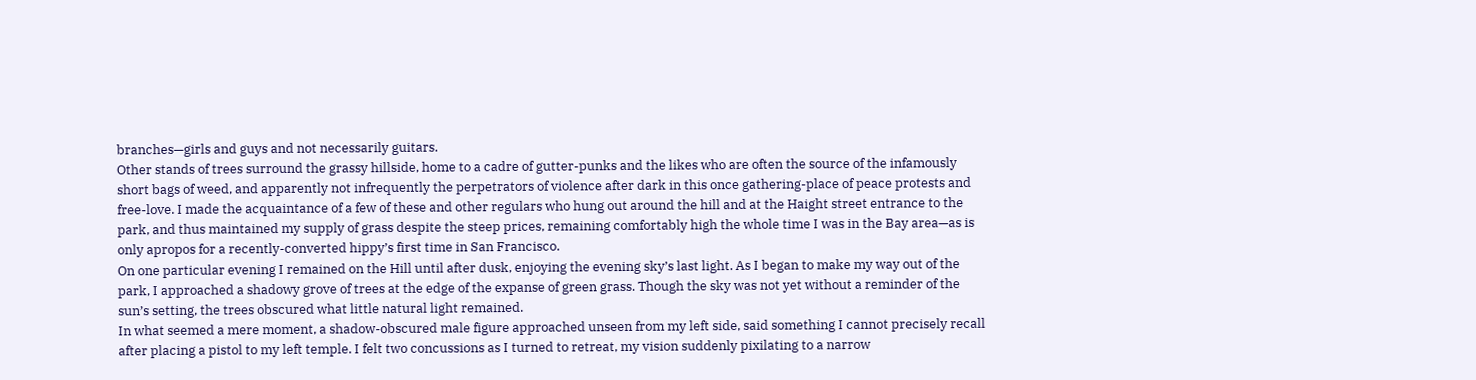branches—girls and guys and not necessarily guitars.
Other stands of trees surround the grassy hillside, home to a cadre of gutter-punks and the likes who are often the source of the infamously short bags of weed, and apparently not infrequently the perpetrators of violence after dark in this once gathering-place of peace protests and free-love. I made the acquaintance of a few of these and other regulars who hung out around the hill and at the Haight street entrance to the park, and thus maintained my supply of grass despite the steep prices, remaining comfortably high the whole time I was in the Bay area—as is only apropos for a recently-converted hippy’s first time in San Francisco.
On one particular evening I remained on the Hill until after dusk, enjoying the evening sky’s last light. As I began to make my way out of the park, I approached a shadowy grove of trees at the edge of the expanse of green grass. Though the sky was not yet without a reminder of the sun’s setting, the trees obscured what little natural light remained.
In what seemed a mere moment, a shadow-obscured male figure approached unseen from my left side, said something I cannot precisely recall after placing a pistol to my left temple. I felt two concussions as I turned to retreat, my vision suddenly pixilating to a narrow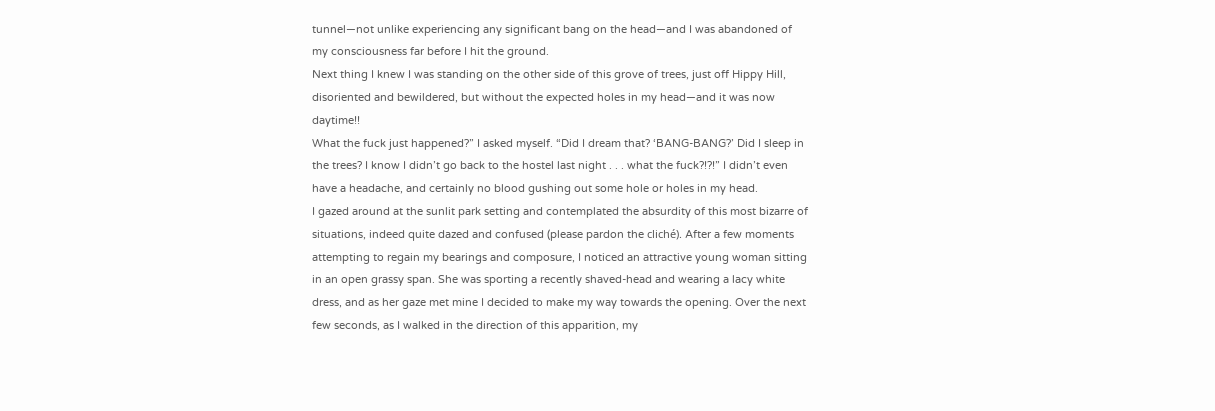tunnel—not unlike experiencing any significant bang on the head—and I was abandoned of my consciousness far before I hit the ground.
Next thing I knew I was standing on the other side of this grove of trees, just off Hippy Hill, disoriented and bewildered, but without the expected holes in my head—and it was now daytime!!
What the fuck just happened?” I asked myself. “Did I dream that? ‘BANG-BANG?’ Did I sleep in the trees? I know I didn’t go back to the hostel last night . . . what the fuck?!?!” I didn’t even have a headache, and certainly no blood gushing out some hole or holes in my head.
I gazed around at the sunlit park setting and contemplated the absurdity of this most bizarre of situations, indeed quite dazed and confused (please pardon the cliché). After a few moments attempting to regain my bearings and composure, I noticed an attractive young woman sitting in an open grassy span. She was sporting a recently shaved-head and wearing a lacy white dress, and as her gaze met mine I decided to make my way towards the opening. Over the next few seconds, as I walked in the direction of this apparition, my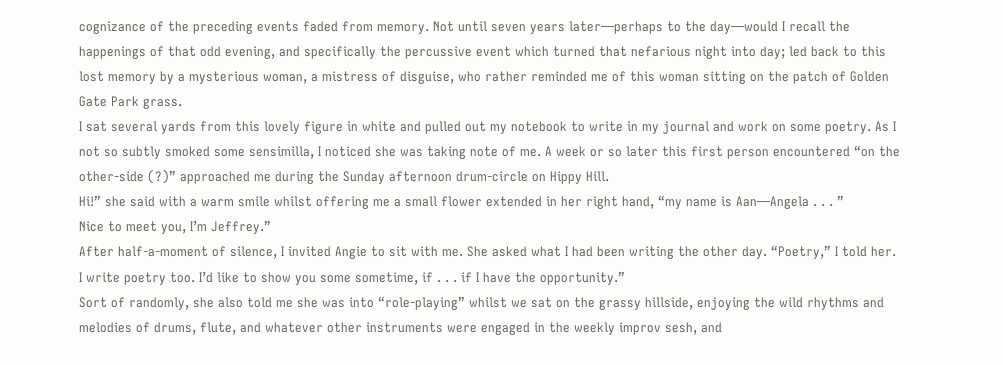cognizance of the preceding events faded from memory. Not until seven years later—perhaps to the day—would I recall the happenings of that odd evening, and specifically the percussive event which turned that nefarious night into day; led back to this lost memory by a mysterious woman, a mistress of disguise, who rather reminded me of this woman sitting on the patch of Golden Gate Park grass.
I sat several yards from this lovely figure in white and pulled out my notebook to write in my journal and work on some poetry. As I not so subtly smoked some sensimilla, I noticed she was taking note of me. A week or so later this first person encountered “on the other-side (?)” approached me during the Sunday afternoon drum-circle on Hippy Hill.
Hi!” she said with a warm smile whilst offering me a small flower extended in her right hand, “my name is Aan—Angela . . . ”
Nice to meet you, I’m Jeffrey.”
After half-a-moment of silence, I invited Angie to sit with me. She asked what I had been writing the other day. “Poetry,” I told her.
I write poetry too. I’d like to show you some sometime, if . . . if I have the opportunity.”
Sort of randomly, she also told me she was into “role-playing” whilst we sat on the grassy hillside, enjoying the wild rhythms and melodies of drums, flute, and whatever other instruments were engaged in the weekly improv sesh, and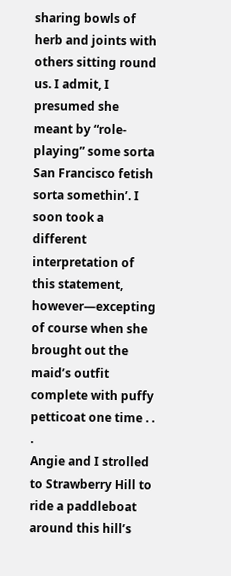sharing bowls of herb and joints with others sitting round us. I admit, I presumed she meant by “role-playing” some sorta San Francisco fetish sorta somethin’. I soon took a different interpretation of this statement, however—excepting of course when she brought out the maid’s outfit complete with puffy petticoat one time . . .
Angie and I strolled to Strawberry Hill to ride a paddleboat around this hill’s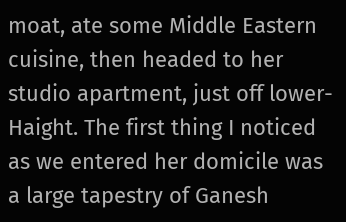moat, ate some Middle Eastern cuisine, then headed to her studio apartment, just off lower-Haight. The first thing I noticed as we entered her domicile was a large tapestry of Ganesh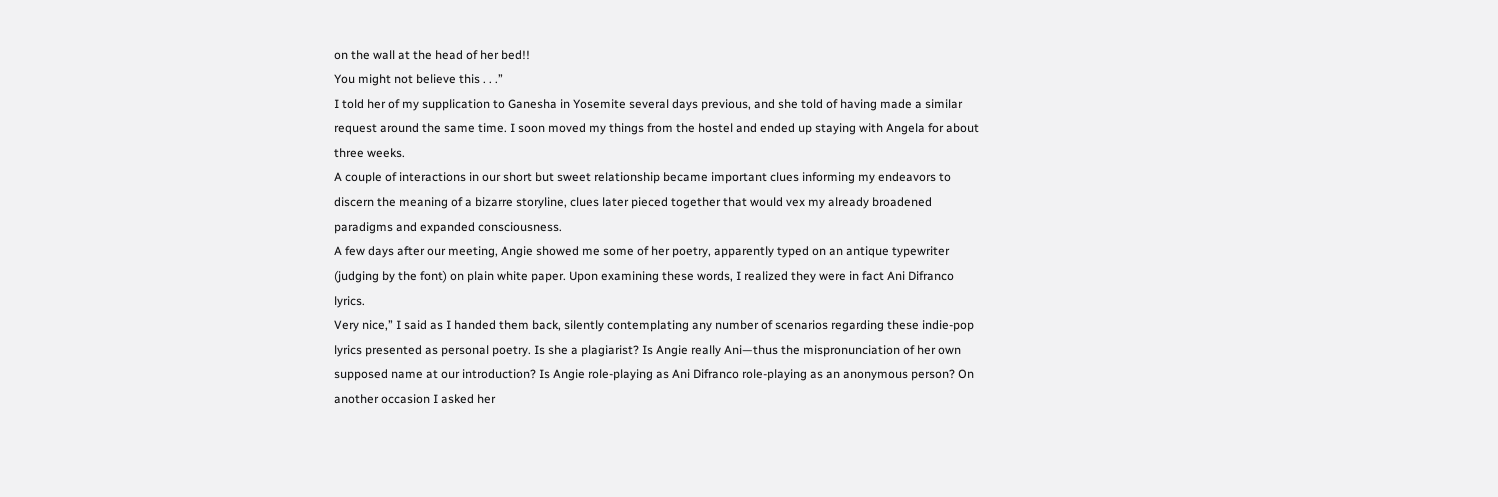on the wall at the head of her bed!!
You might not believe this . . .”
I told her of my supplication to Ganesha in Yosemite several days previous, and she told of having made a similar request around the same time. I soon moved my things from the hostel and ended up staying with Angela for about three weeks.
A couple of interactions in our short but sweet relationship became important clues informing my endeavors to discern the meaning of a bizarre storyline, clues later pieced together that would vex my already broadened paradigms and expanded consciousness.
A few days after our meeting, Angie showed me some of her poetry, apparently typed on an antique typewriter (judging by the font) on plain white paper. Upon examining these words, I realized they were in fact Ani Difranco lyrics.
Very nice,” I said as I handed them back, silently contemplating any number of scenarios regarding these indie-pop lyrics presented as personal poetry. Is she a plagiarist? Is Angie really Ani—thus the mispronunciation of her own supposed name at our introduction? Is Angie role-playing as Ani Difranco role-playing as an anonymous person? On another occasion I asked her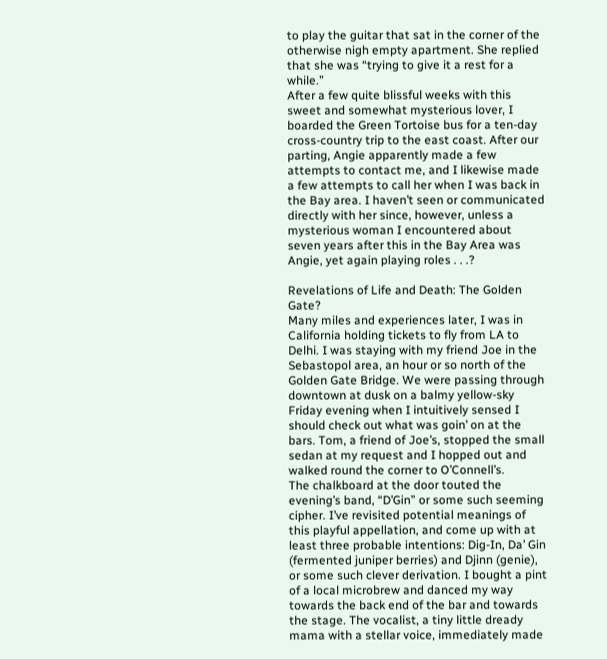to play the guitar that sat in the corner of the otherwise nigh empty apartment. She replied that she was “trying to give it a rest for a while.”
After a few quite blissful weeks with this sweet and somewhat mysterious lover, I boarded the Green Tortoise bus for a ten-day cross-country trip to the east coast. After our parting, Angie apparently made a few attempts to contact me, and I likewise made a few attempts to call her when I was back in the Bay area. I haven’t seen or communicated directly with her since, however, unless a mysterious woman I encountered about seven years after this in the Bay Area was Angie, yet again playing roles . . .?

Revelations of Life and Death: The Golden Gate?
Many miles and experiences later, I was in California holding tickets to fly from LA to Delhi. I was staying with my friend Joe in the Sebastopol area, an hour or so north of the Golden Gate Bridge. We were passing through downtown at dusk on a balmy yellow-sky Friday evening when I intuitively sensed I should check out what was goin’ on at the bars. Tom, a friend of Joe’s, stopped the small sedan at my request and I hopped out and walked round the corner to O’Connell’s.
The chalkboard at the door touted the evening’s band, “D’Gin” or some such seeming cipher. I’ve revisited potential meanings of this playful appellation, and come up with at least three probable intentions: Dig-In, Da’ Gin (fermented juniper berries) and Djinn (genie), or some such clever derivation. I bought a pint of a local microbrew and danced my way towards the back end of the bar and towards the stage. The vocalist, a tiny little dready mama with a stellar voice, immediately made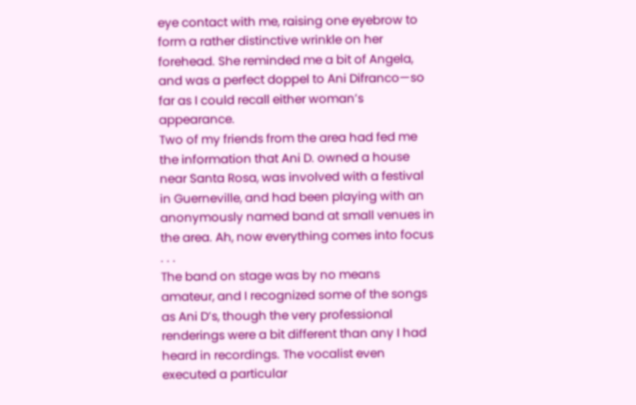eye contact with me, raising one eyebrow to form a rather distinctive wrinkle on her forehead. She reminded me a bit of Angela, and was a perfect doppel to Ani Difranco—so far as I could recall either woman’s appearance.
Two of my friends from the area had fed me the information that Ani D. owned a house near Santa Rosa, was involved with a festival in Guerneville, and had been playing with an anonymously named band at small venues in the area. Ah, now everything comes into focus . . .
The band on stage was by no means amateur, and I recognized some of the songs as Ani D’s, though the very professional renderings were a bit different than any I had heard in recordings. The vocalist even executed a particular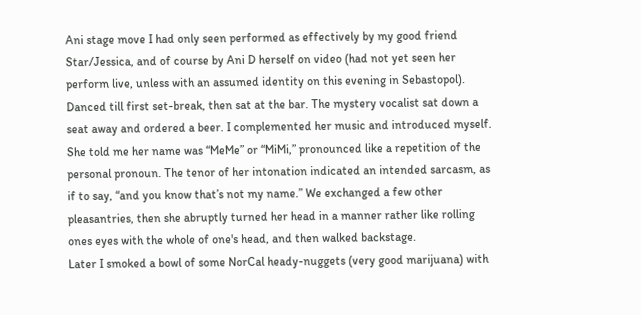Ani stage move I had only seen performed as effectively by my good friend Star/Jessica, and of course by Ani D herself on video (had not yet seen her perform live, unless with an assumed identity on this evening in Sebastopol).
Danced till first set-break, then sat at the bar. The mystery vocalist sat down a seat away and ordered a beer. I complemented her music and introduced myself. She told me her name was “MeMe” or “MiMi,” pronounced like a repetition of the personal pronoun. The tenor of her intonation indicated an intended sarcasm, as if to say, “and you know that’s not my name.” We exchanged a few other pleasantries, then she abruptly turned her head in a manner rather like rolling ones eyes with the whole of one's head, and then walked backstage.
Later I smoked a bowl of some NorCal heady-nuggets (very good marijuana) with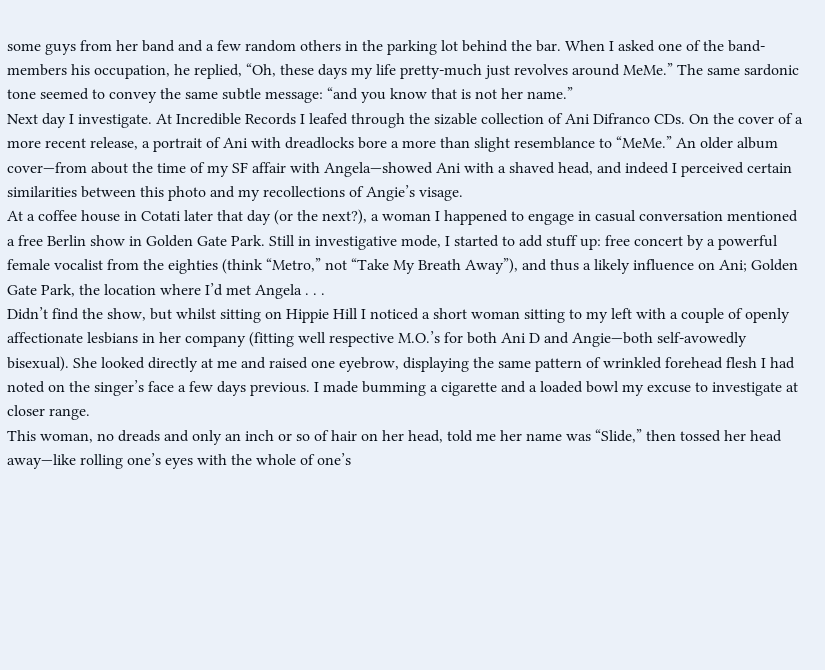some guys from her band and a few random others in the parking lot behind the bar. When I asked one of the band-members his occupation, he replied, “Oh, these days my life pretty-much just revolves around MeMe.” The same sardonic tone seemed to convey the same subtle message: “and you know that is not her name.”
Next day I investigate. At Incredible Records I leafed through the sizable collection of Ani Difranco CDs. On the cover of a more recent release, a portrait of Ani with dreadlocks bore a more than slight resemblance to “MeMe.” An older album cover—from about the time of my SF affair with Angela—showed Ani with a shaved head, and indeed I perceived certain similarities between this photo and my recollections of Angie’s visage.
At a coffee house in Cotati later that day (or the next?), a woman I happened to engage in casual conversation mentioned a free Berlin show in Golden Gate Park. Still in investigative mode, I started to add stuff up: free concert by a powerful female vocalist from the eighties (think “Metro,” not “Take My Breath Away”), and thus a likely influence on Ani; Golden Gate Park, the location where I’d met Angela . . .
Didn’t find the show, but whilst sitting on Hippie Hill I noticed a short woman sitting to my left with a couple of openly affectionate lesbians in her company (fitting well respective M.O.’s for both Ani D and Angie—both self-avowedly bisexual). She looked directly at me and raised one eyebrow, displaying the same pattern of wrinkled forehead flesh I had noted on the singer’s face a few days previous. I made bumming a cigarette and a loaded bowl my excuse to investigate at closer range.
This woman, no dreads and only an inch or so of hair on her head, told me her name was “Slide,” then tossed her head away—like rolling one’s eyes with the whole of one’s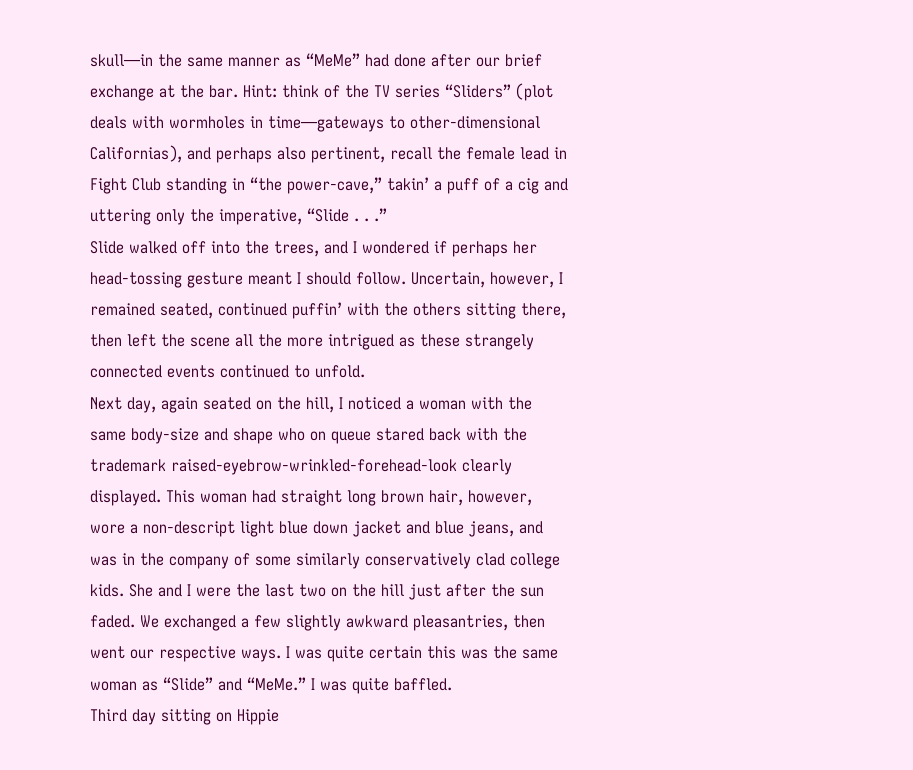skull—in the same manner as “MeMe” had done after our brief exchange at the bar. Hint: think of the TV series “Sliders” (plot deals with wormholes in time—gateways to other-dimensional Californias), and perhaps also pertinent, recall the female lead in Fight Club standing in “the power-cave,” takin’ a puff of a cig and uttering only the imperative, “Slide . . .”
Slide walked off into the trees, and I wondered if perhaps her head-tossing gesture meant I should follow. Uncertain, however, I remained seated, continued puffin’ with the others sitting there, then left the scene all the more intrigued as these strangely connected events continued to unfold.
Next day, again seated on the hill, I noticed a woman with the same body-size and shape who on queue stared back with the trademark raised-eyebrow-wrinkled-forehead-look clearly displayed. This woman had straight long brown hair, however, wore a non-descript light blue down jacket and blue jeans, and was in the company of some similarly conservatively clad college kids. She and I were the last two on the hill just after the sun faded. We exchanged a few slightly awkward pleasantries, then went our respective ways. I was quite certain this was the same woman as “Slide” and “MeMe.” I was quite baffled.
Third day sitting on Hippie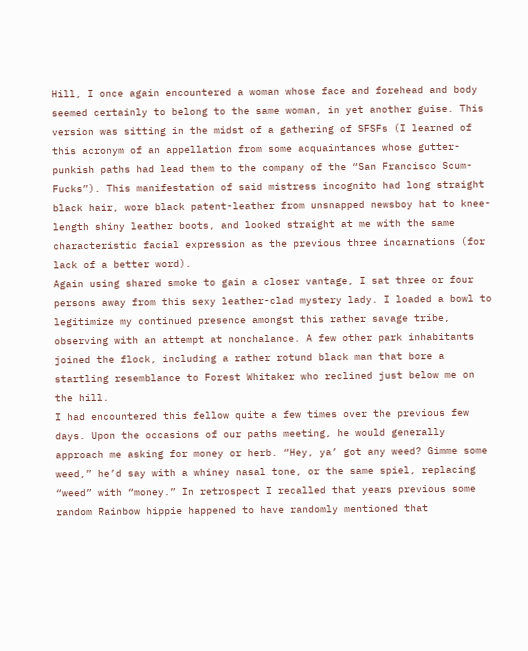Hill, I once again encountered a woman whose face and forehead and body seemed certainly to belong to the same woman, in yet another guise. This version was sitting in the midst of a gathering of SFSFs (I learned of this acronym of an appellation from some acquaintances whose gutter-punkish paths had lead them to the company of the “San Francisco Scum-Fucks”). This manifestation of said mistress incognito had long straight black hair, wore black patent-leather from unsnapped newsboy hat to knee-length shiny leather boots, and looked straight at me with the same characteristic facial expression as the previous three incarnations (for lack of a better word).
Again using shared smoke to gain a closer vantage, I sat three or four persons away from this sexy leather-clad mystery lady. I loaded a bowl to legitimize my continued presence amongst this rather savage tribe, observing with an attempt at nonchalance. A few other park inhabitants joined the flock, including a rather rotund black man that bore a startling resemblance to Forest Whitaker who reclined just below me on the hill.
I had encountered this fellow quite a few times over the previous few days. Upon the occasions of our paths meeting, he would generally approach me asking for money or herb. “Hey, ya’ got any weed? Gimme some weed,” he’d say with a whiney nasal tone, or the same spiel, replacing “weed” with “money.” In retrospect I recalled that years previous some random Rainbow hippie happened to have randomly mentioned that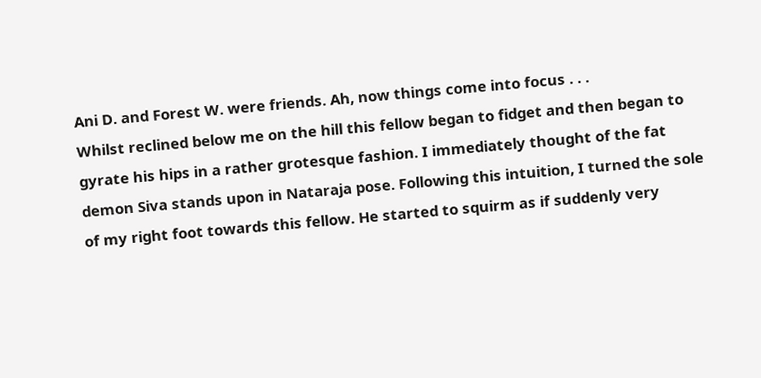Ani D. and Forest W. were friends. Ah, now things come into focus . . .
Whilst reclined below me on the hill this fellow began to fidget and then began to gyrate his hips in a rather grotesque fashion. I immediately thought of the fat demon Siva stands upon in Nataraja pose. Following this intuition, I turned the sole of my right foot towards this fellow. He started to squirm as if suddenly very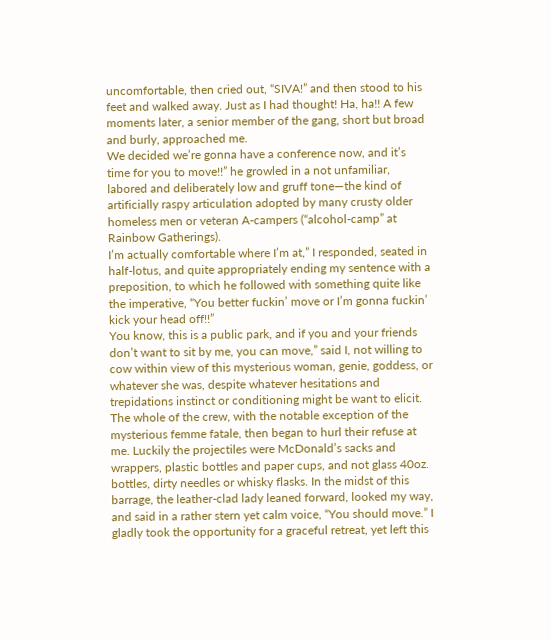uncomfortable, then cried out, “SIVA!” and then stood to his feet and walked away. Just as I had thought! Ha, ha!! A few moments later, a senior member of the gang, short but broad and burly, approached me.
We decided we’re gonna have a conference now, and it’s time for you to move!!” he growled in a not unfamiliar, labored and deliberately low and gruff tone—the kind of artificially raspy articulation adopted by many crusty older homeless men or veteran A-campers (“alcohol-camp” at Rainbow Gatherings).
I’m actually comfortable where I’m at,” I responded, seated in half-lotus, and quite appropriately ending my sentence with a preposition, to which he followed with something quite like the imperative, “You better fuckin’ move or I’m gonna fuckin’ kick your head off!!”
You know, this is a public park, and if you and your friends don’t want to sit by me, you can move,” said I, not willing to cow within view of this mysterious woman, genie, goddess, or whatever she was, despite whatever hesitations and trepidations instinct or conditioning might be want to elicit.
The whole of the crew, with the notable exception of the mysterious femme fatale, then began to hurl their refuse at me. Luckily the projectiles were McDonald’s sacks and wrappers, plastic bottles and paper cups, and not glass 40oz. bottles, dirty needles or whisky flasks. In the midst of this barrage, the leather-clad lady leaned forward, looked my way, and said in a rather stern yet calm voice, “You should move.” I gladly took the opportunity for a graceful retreat, yet left this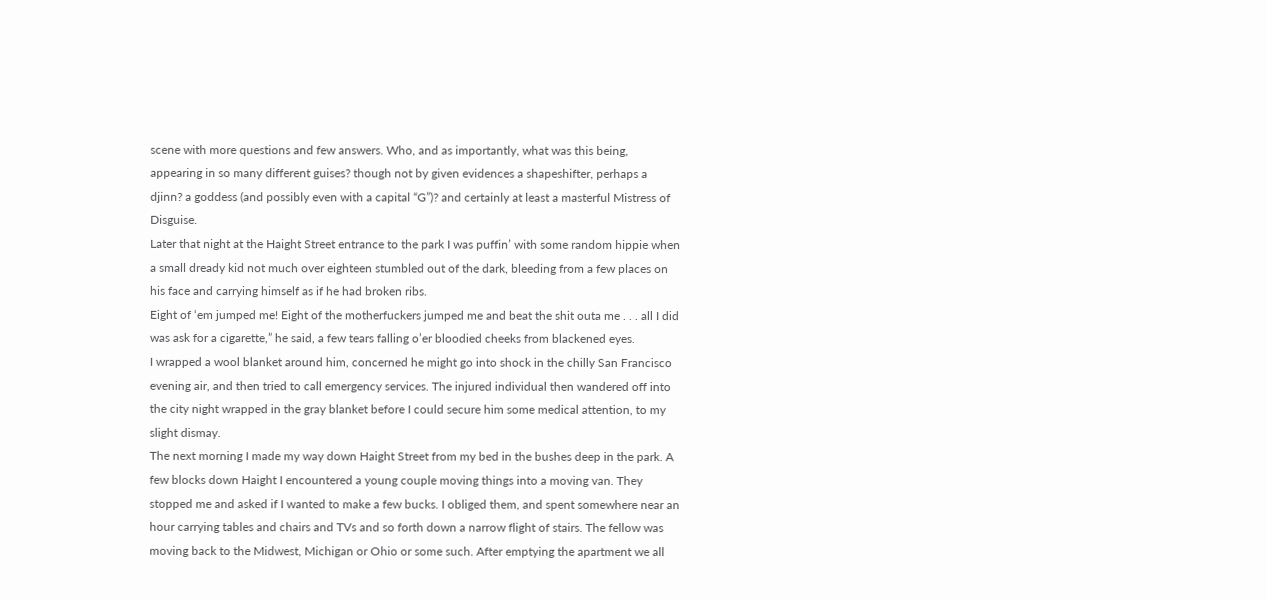scene with more questions and few answers. Who, and as importantly, what was this being, appearing in so many different guises? though not by given evidences a shapeshifter, perhaps a djinn? a goddess (and possibly even with a capital “G”)? and certainly at least a masterful Mistress of Disguise.
Later that night at the Haight Street entrance to the park I was puffin’ with some random hippie when a small dready kid not much over eighteen stumbled out of the dark, bleeding from a few places on his face and carrying himself as if he had broken ribs.
Eight of ‘em jumped me! Eight of the motherfuckers jumped me and beat the shit outa me . . . all I did was ask for a cigarette,” he said, a few tears falling o’er bloodied cheeks from blackened eyes.
I wrapped a wool blanket around him, concerned he might go into shock in the chilly San Francisco evening air, and then tried to call emergency services. The injured individual then wandered off into the city night wrapped in the gray blanket before I could secure him some medical attention, to my slight dismay.
The next morning I made my way down Haight Street from my bed in the bushes deep in the park. A few blocks down Haight I encountered a young couple moving things into a moving van. They stopped me and asked if I wanted to make a few bucks. I obliged them, and spent somewhere near an hour carrying tables and chairs and TVs and so forth down a narrow flight of stairs. The fellow was moving back to the Midwest, Michigan or Ohio or some such. After emptying the apartment we all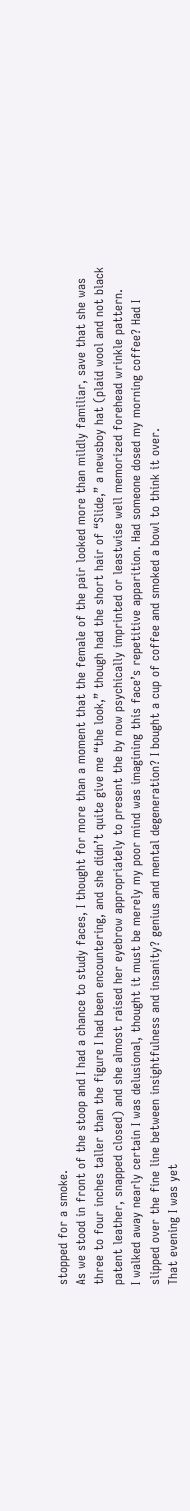stopped for a smoke.
As we stood in front of the stoop and I had a chance to study faces, I thought for more than a moment that the female of the pair looked more than mildly familiar, save that she was three to four inches taller than the figure I had been encountering, and she didn’t quite give me “the look,” though had the short hair of “Slide,” a newsboy hat (plaid wool and not black patent leather, snapped closed) and she almost raised her eyebrow appropriately to present the by now psychically imprinted or leastwise well memorized forehead wrinkle pattern.
I walked away nearly certain I was delusional, thought it must be merely my poor mind was imagining this face’s repetitive apparition. Had someone dosed my morning coffee? Had I slipped over the fine line between insightfulness and insanity? genius and mental degeneration? I bought a cup of coffee and smoked a bowl to think it over.
That evening I was yet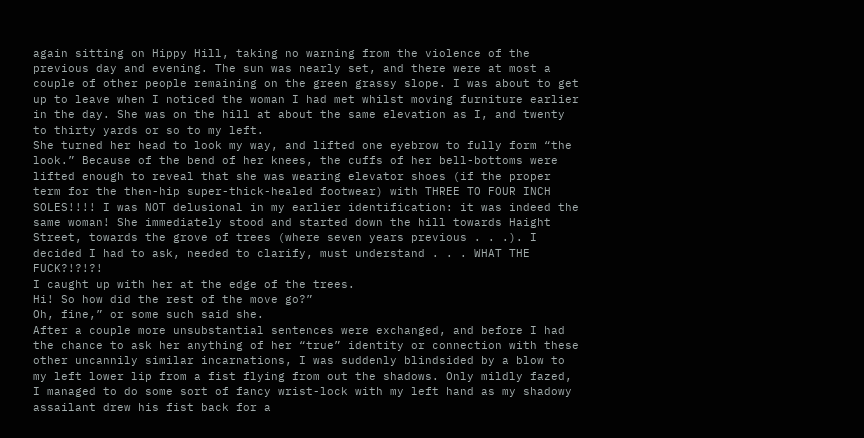again sitting on Hippy Hill, taking no warning from the violence of the previous day and evening. The sun was nearly set, and there were at most a couple of other people remaining on the green grassy slope. I was about to get up to leave when I noticed the woman I had met whilst moving furniture earlier in the day. She was on the hill at about the same elevation as I, and twenty to thirty yards or so to my left.
She turned her head to look my way, and lifted one eyebrow to fully form “the look.” Because of the bend of her knees, the cuffs of her bell-bottoms were lifted enough to reveal that she was wearing elevator shoes (if the proper term for the then-hip super-thick-healed footwear) with THREE TO FOUR INCH SOLES!!!! I was NOT delusional in my earlier identification: it was indeed the same woman! She immediately stood and started down the hill towards Haight Street, towards the grove of trees (where seven years previous . . .). I decided I had to ask, needed to clarify, must understand . . . WHAT THE FUCK?!?!?!
I caught up with her at the edge of the trees.
Hi! So how did the rest of the move go?”
Oh, fine,” or some such said she.
After a couple more unsubstantial sentences were exchanged, and before I had the chance to ask her anything of her “true” identity or connection with these other uncannily similar incarnations, I was suddenly blindsided by a blow to my left lower lip from a fist flying from out the shadows. Only mildly fazed, I managed to do some sort of fancy wrist-lock with my left hand as my shadowy assailant drew his fist back for a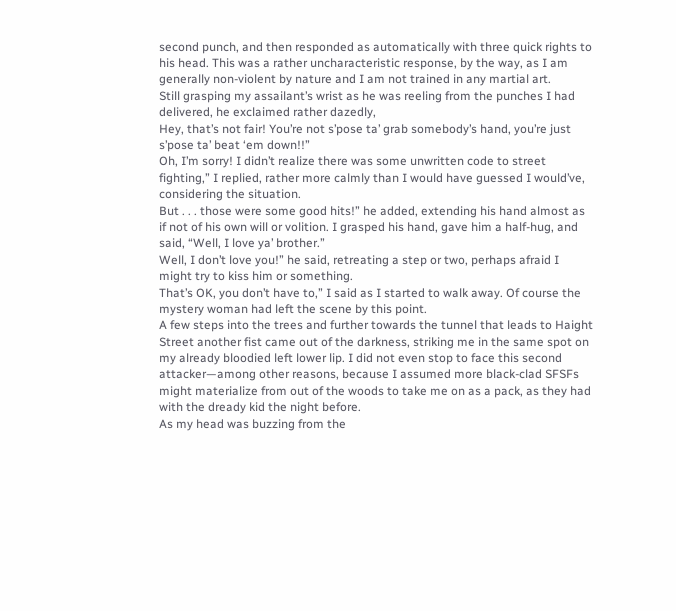second punch, and then responded as automatically with three quick rights to his head. This was a rather uncharacteristic response, by the way, as I am generally non-violent by nature and I am not trained in any martial art.
Still grasping my assailant’s wrist as he was reeling from the punches I had delivered, he exclaimed rather dazedly,
Hey, that’s not fair! You’re not s’pose ta’ grab somebody’s hand, you’re just s’pose ta’ beat ‘em down!!”
Oh, I’m sorry! I didn’t realize there was some unwritten code to street fighting,” I replied, rather more calmly than I would have guessed I would’ve, considering the situation.
But . . . those were some good hits!” he added, extending his hand almost as if not of his own will or volition. I grasped his hand, gave him a half-hug, and said, “Well, I love ya’ brother.”
Well, I don’t love you!” he said, retreating a step or two, perhaps afraid I might try to kiss him or something.
That’s OK, you don’t have to,” I said as I started to walk away. Of course the mystery woman had left the scene by this point.
A few steps into the trees and further towards the tunnel that leads to Haight Street another fist came out of the darkness, striking me in the same spot on my already bloodied left lower lip. I did not even stop to face this second attacker—among other reasons, because I assumed more black-clad SFSFs might materialize from out of the woods to take me on as a pack, as they had with the dready kid the night before.
As my head was buzzing from the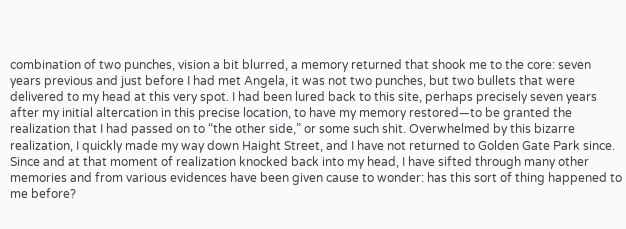combination of two punches, vision a bit blurred, a memory returned that shook me to the core: seven years previous and just before I had met Angela, it was not two punches, but two bullets that were delivered to my head at this very spot. I had been lured back to this site, perhaps precisely seven years after my initial altercation in this precise location, to have my memory restored—to be granted the realization that I had passed on to “the other side,” or some such shit. Overwhelmed by this bizarre realization, I quickly made my way down Haight Street, and I have not returned to Golden Gate Park since. Since and at that moment of realization knocked back into my head, I have sifted through many other memories and from various evidences have been given cause to wonder: has this sort of thing happened to me before?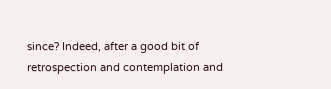since? Indeed, after a good bit of retrospection and contemplation and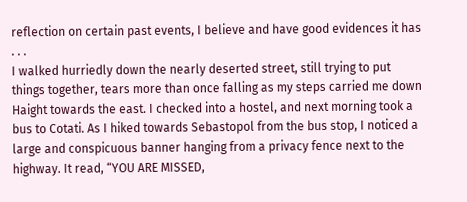reflection on certain past events, I believe and have good evidences it has . . .
I walked hurriedly down the nearly deserted street, still trying to put things together, tears more than once falling as my steps carried me down Haight towards the east. I checked into a hostel, and next morning took a bus to Cotati. As I hiked towards Sebastopol from the bus stop, I noticed a large and conspicuous banner hanging from a privacy fence next to the highway. It read, “YOU ARE MISSED,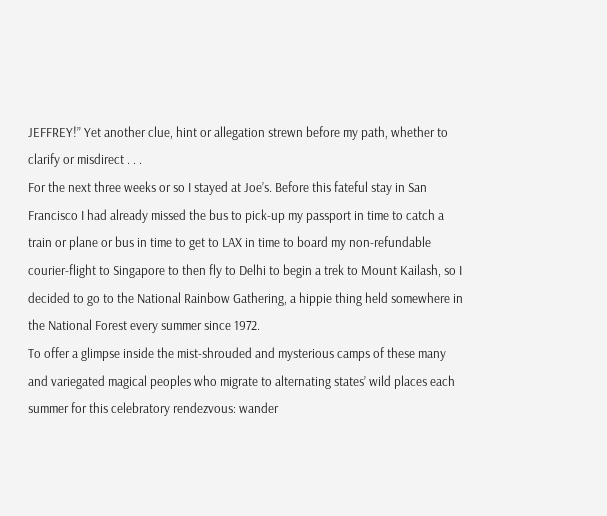JEFFREY!” Yet another clue, hint or allegation strewn before my path, whether to clarify or misdirect . . .
For the next three weeks or so I stayed at Joe’s. Before this fateful stay in San Francisco I had already missed the bus to pick-up my passport in time to catch a train or plane or bus in time to get to LAX in time to board my non-refundable courier-flight to Singapore to then fly to Delhi to begin a trek to Mount Kailash, so I decided to go to the National Rainbow Gathering, a hippie thing held somewhere in the National Forest every summer since 1972.
To offer a glimpse inside the mist-shrouded and mysterious camps of these many and variegated magical peoples who migrate to alternating states’ wild places each summer for this celebratory rendezvous: wander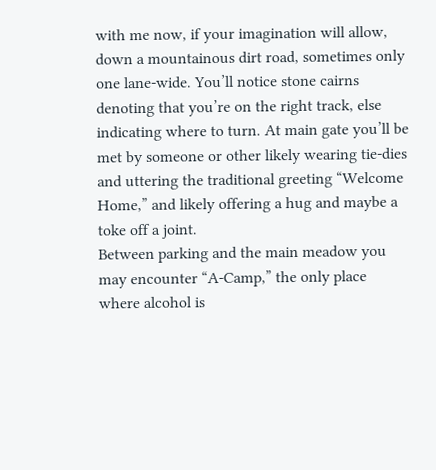with me now, if your imagination will allow, down a mountainous dirt road, sometimes only one lane-wide. You’ll notice stone cairns denoting that you’re on the right track, else indicating where to turn. At main gate you’ll be met by someone or other likely wearing tie-dies and uttering the traditional greeting “Welcome Home,” and likely offering a hug and maybe a toke off a joint.
Between parking and the main meadow you may encounter “A-Camp,” the only place where alcohol is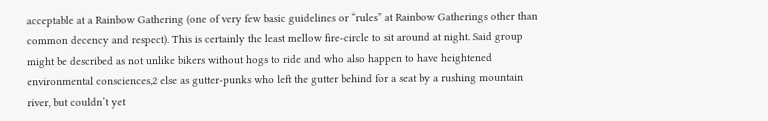acceptable at a Rainbow Gathering (one of very few basic guidelines or “rules” at Rainbow Gatherings other than common decency and respect). This is certainly the least mellow fire-circle to sit around at night. Said group might be described as not unlike bikers without hogs to ride and who also happen to have heightened environmental consciences,2 else as gutter-punks who left the gutter behind for a seat by a rushing mountain river, but couldn’t yet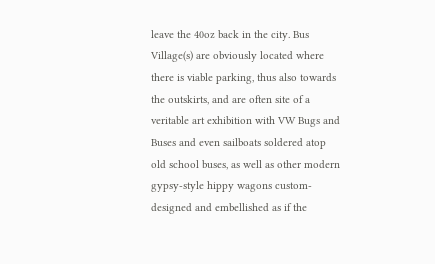leave the 40oz back in the city. Bus Village(s) are obviously located where there is viable parking, thus also towards the outskirts, and are often site of a veritable art exhibition with VW Bugs and Buses and even sailboats soldered atop old school buses, as well as other modern gypsy-style hippy wagons custom-designed and embellished as if the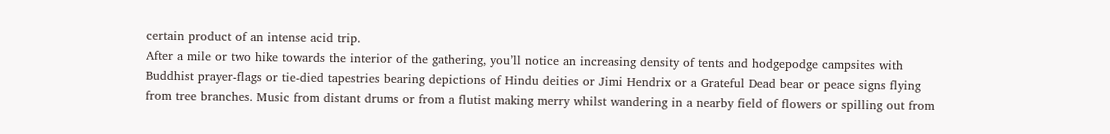certain product of an intense acid trip.
After a mile or two hike towards the interior of the gathering, you’ll notice an increasing density of tents and hodgepodge campsites with Buddhist prayer-flags or tie-died tapestries bearing depictions of Hindu deities or Jimi Hendrix or a Grateful Dead bear or peace signs flying from tree branches. Music from distant drums or from a flutist making merry whilst wandering in a nearby field of flowers or spilling out from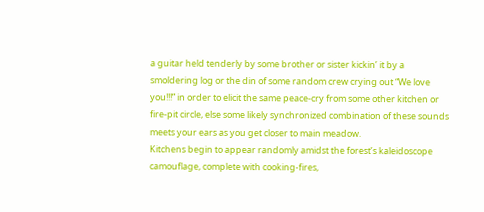a guitar held tenderly by some brother or sister kickin’ it by a smoldering log or the din of some random crew crying out “We love you!!!” in order to elicit the same peace-cry from some other kitchen or fire-pit circle, else some likely synchronized combination of these sounds meets your ears as you get closer to main meadow.
Kitchens begin to appear randomly amidst the forest’s kaleidoscope camouflage, complete with cooking-fires,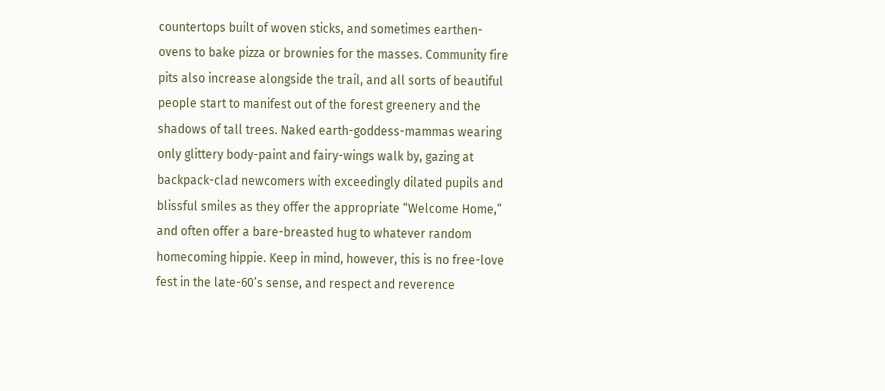countertops built of woven sticks, and sometimes earthen-ovens to bake pizza or brownies for the masses. Community fire pits also increase alongside the trail, and all sorts of beautiful people start to manifest out of the forest greenery and the shadows of tall trees. Naked earth-goddess-mammas wearing only glittery body-paint and fairy-wings walk by, gazing at backpack-clad newcomers with exceedingly dilated pupils and blissful smiles as they offer the appropriate “Welcome Home,” and often offer a bare-breasted hug to whatever random homecoming hippie. Keep in mind, however, this is no free-love fest in the late-60’s sense, and respect and reverence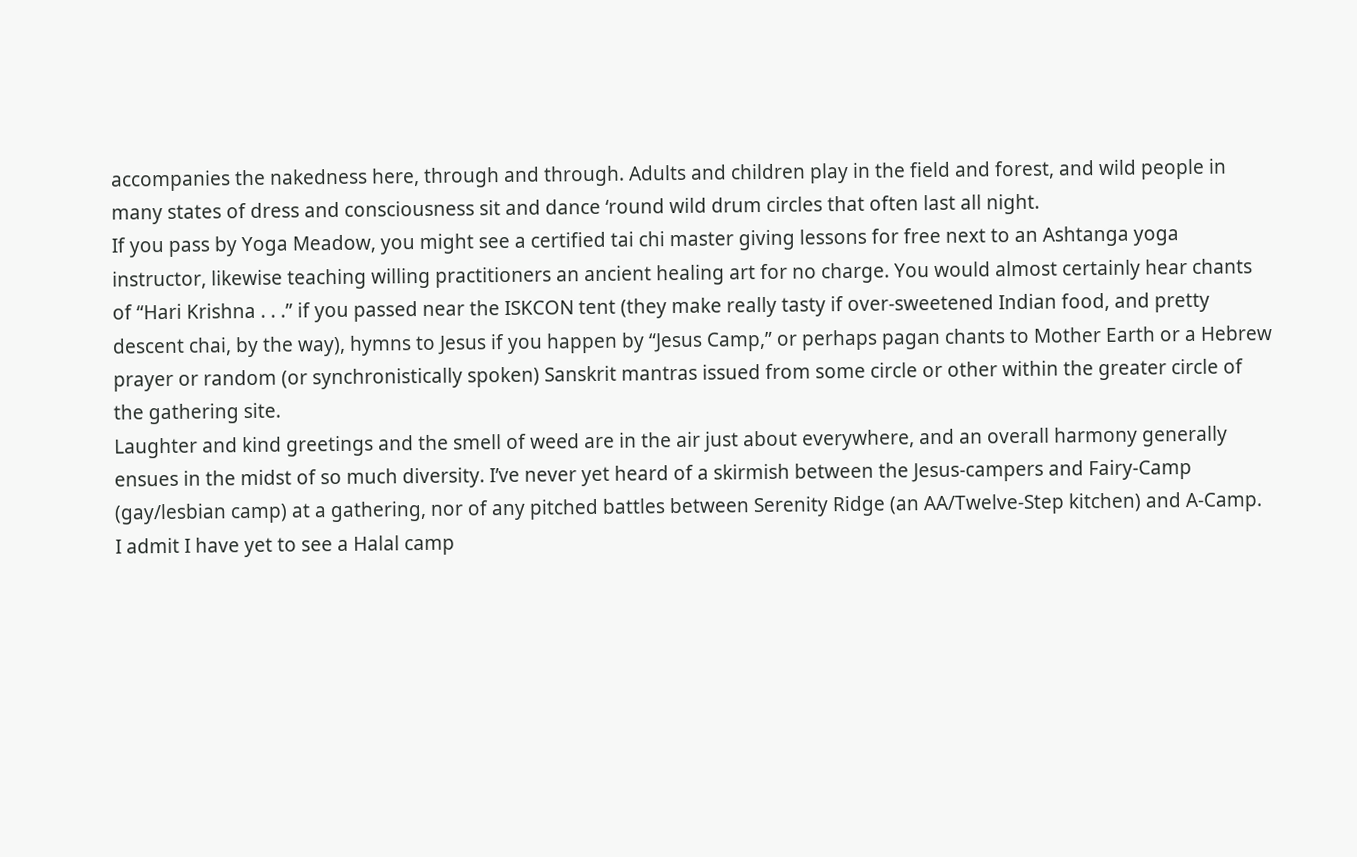accompanies the nakedness here, through and through. Adults and children play in the field and forest, and wild people in many states of dress and consciousness sit and dance ‘round wild drum circles that often last all night.
If you pass by Yoga Meadow, you might see a certified tai chi master giving lessons for free next to an Ashtanga yoga instructor, likewise teaching willing practitioners an ancient healing art for no charge. You would almost certainly hear chants of “Hari Krishna . . .” if you passed near the ISKCON tent (they make really tasty if over-sweetened Indian food, and pretty descent chai, by the way), hymns to Jesus if you happen by “Jesus Camp,” or perhaps pagan chants to Mother Earth or a Hebrew prayer or random (or synchronistically spoken) Sanskrit mantras issued from some circle or other within the greater circle of the gathering site.
Laughter and kind greetings and the smell of weed are in the air just about everywhere, and an overall harmony generally ensues in the midst of so much diversity. I’ve never yet heard of a skirmish between the Jesus-campers and Fairy-Camp (gay/lesbian camp) at a gathering, nor of any pitched battles between Serenity Ridge (an AA/Twelve-Step kitchen) and A-Camp.
I admit I have yet to see a Halal camp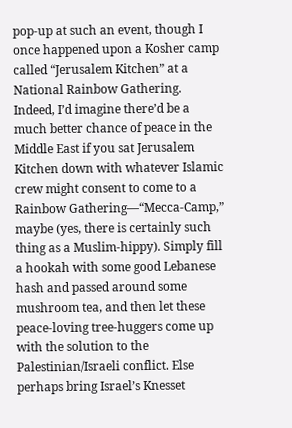pop-up at such an event, though I once happened upon a Kosher camp called “Jerusalem Kitchen” at a National Rainbow Gathering. Indeed, I’d imagine there’d be a much better chance of peace in the Middle East if you sat Jerusalem Kitchen down with whatever Islamic crew might consent to come to a Rainbow Gathering—“Mecca-Camp,” maybe (yes, there is certainly such thing as a Muslim-hippy). Simply fill a hookah with some good Lebanese hash and passed around some mushroom tea, and then let these peace-loving tree-huggers come up with the solution to the Palestinian/Israeli conflict. Else perhaps bring Israel’s Knesset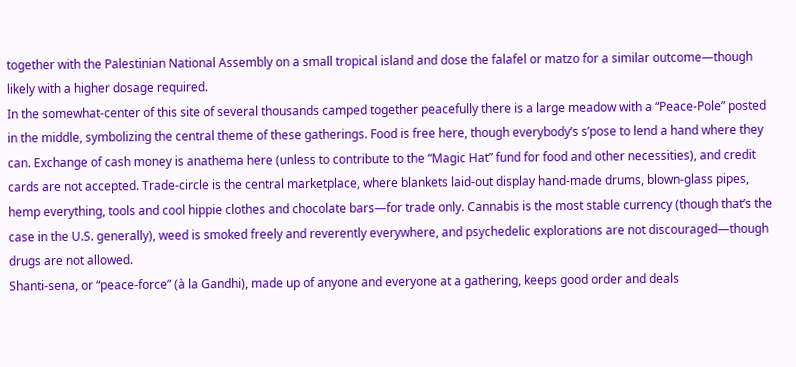together with the Palestinian National Assembly on a small tropical island and dose the falafel or matzo for a similar outcome—though likely with a higher dosage required.
In the somewhat-center of this site of several thousands camped together peacefully there is a large meadow with a “Peace-Pole” posted in the middle, symbolizing the central theme of these gatherings. Food is free here, though everybody’s s’pose to lend a hand where they can. Exchange of cash money is anathema here (unless to contribute to the “Magic Hat” fund for food and other necessities), and credit cards are not accepted. Trade-circle is the central marketplace, where blankets laid-out display hand-made drums, blown-glass pipes, hemp everything, tools and cool hippie clothes and chocolate bars—for trade only. Cannabis is the most stable currency (though that’s the case in the U.S. generally), weed is smoked freely and reverently everywhere, and psychedelic explorations are not discouraged—though drugs are not allowed.
Shanti-sena, or “peace-force” (à la Gandhi), made up of anyone and everyone at a gathering, keeps good order and deals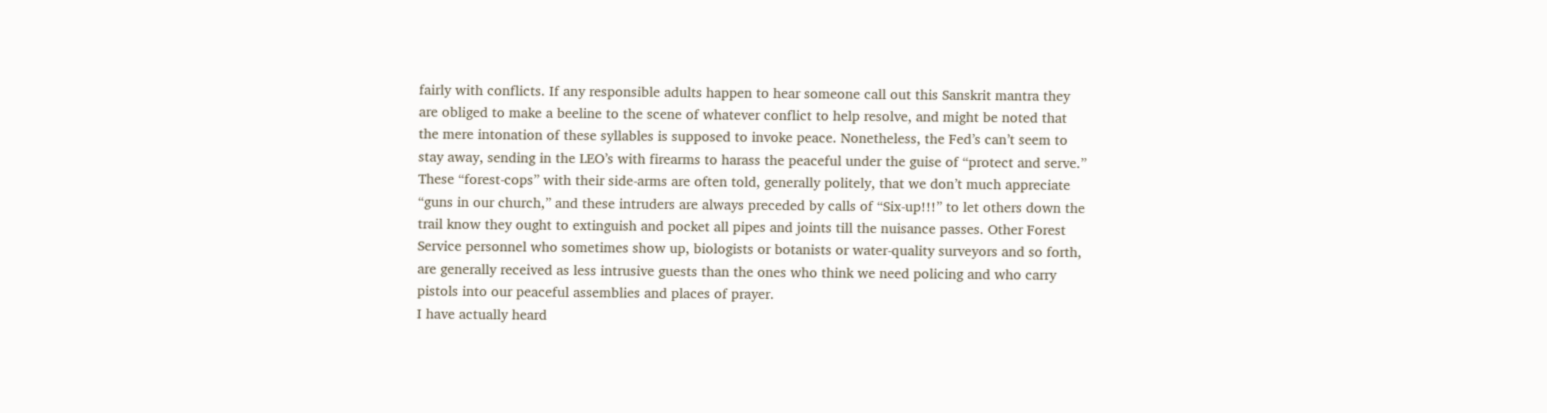fairly with conflicts. If any responsible adults happen to hear someone call out this Sanskrit mantra they are obliged to make a beeline to the scene of whatever conflict to help resolve, and might be noted that the mere intonation of these syllables is supposed to invoke peace. Nonetheless, the Fed’s can’t seem to stay away, sending in the LEO’s with firearms to harass the peaceful under the guise of “protect and serve.” These “forest-cops” with their side-arms are often told, generally politely, that we don’t much appreciate “guns in our church,” and these intruders are always preceded by calls of “Six-up!!!” to let others down the trail know they ought to extinguish and pocket all pipes and joints till the nuisance passes. Other Forest Service personnel who sometimes show up, biologists or botanists or water-quality surveyors and so forth, are generally received as less intrusive guests than the ones who think we need policing and who carry pistols into our peaceful assemblies and places of prayer.
I have actually heard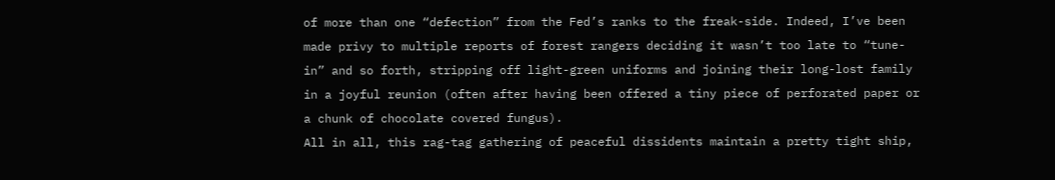of more than one “defection” from the Fed’s ranks to the freak-side. Indeed, I’ve been made privy to multiple reports of forest rangers deciding it wasn’t too late to “tune-in” and so forth, stripping off light-green uniforms and joining their long-lost family in a joyful reunion (often after having been offered a tiny piece of perforated paper or a chunk of chocolate covered fungus).
All in all, this rag-tag gathering of peaceful dissidents maintain a pretty tight ship,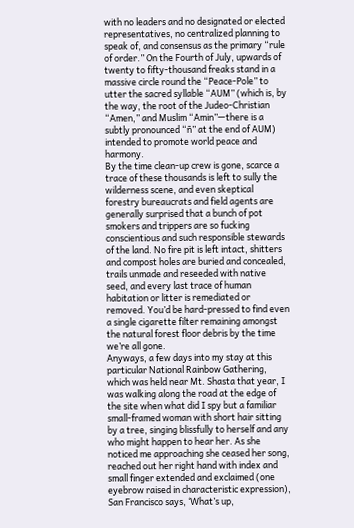with no leaders and no designated or elected representatives, no centralized planning to speak of, and consensus as the primary “rule of order.” On the Fourth of July, upwards of twenty to fifty-thousand freaks stand in a massive circle round the “Peace-Pole” to utter the sacred syllable “AUM” (which is, by the way, the root of the Judeo-Christian “Amen,” and Muslim “Amin”—there is a subtly pronounced “ñ” at the end of AUM) intended to promote world peace and harmony.
By the time clean-up crew is gone, scarce a trace of these thousands is left to sully the wilderness scene, and even skeptical forestry bureaucrats and field agents are generally surprised that a bunch of pot smokers and trippers are so fucking conscientious and such responsible stewards of the land. No fire pit is left intact, shitters and compost holes are buried and concealed, trails unmade and reseeded with native seed, and every last trace of human habitation or litter is remediated or removed. You’d be hard-pressed to find even a single cigarette filter remaining amongst the natural forest floor debris by the time we’re all gone.
Anyways, a few days into my stay at this particular National Rainbow Gathering, which was held near Mt. Shasta that year, I was walking along the road at the edge of the site when what did I spy but a familiar small-framed woman with short hair sitting by a tree, singing blissfully to herself and any who might happen to hear her. As she noticed me approaching she ceased her song, reached out her right hand with index and small finger extended and exclaimed (one eyebrow raised in characteristic expression),
San Francisco says, ‘What’s up,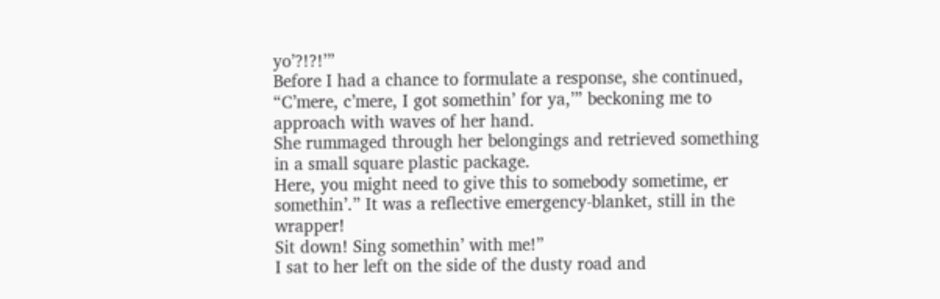yo’?!?!’”
Before I had a chance to formulate a response, she continued, “C’mere, c’mere, I got somethin’ for ya,’” beckoning me to approach with waves of her hand.
She rummaged through her belongings and retrieved something in a small square plastic package.
Here, you might need to give this to somebody sometime, er somethin’.” It was a reflective emergency-blanket, still in the wrapper!
Sit down! Sing somethin’ with me!”
I sat to her left on the side of the dusty road and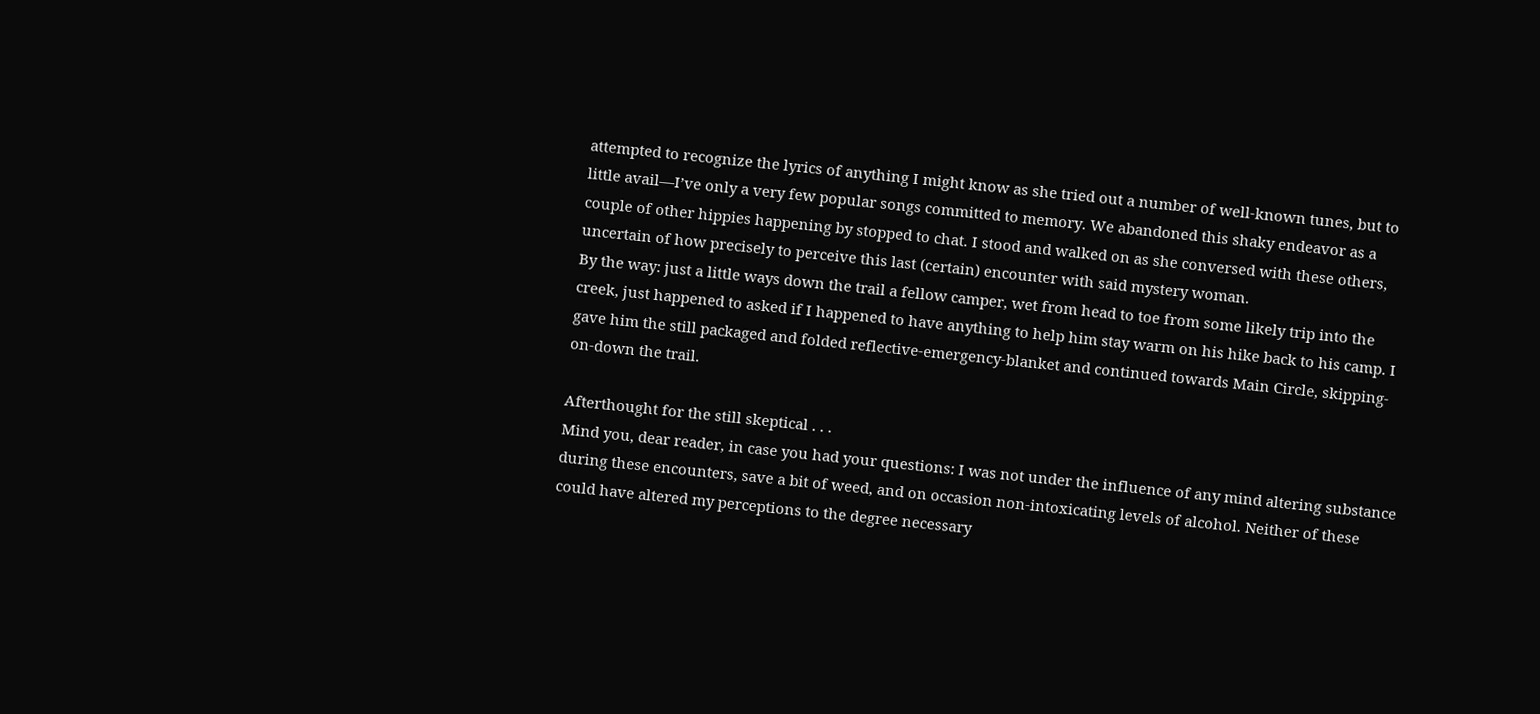attempted to recognize the lyrics of anything I might know as she tried out a number of well-known tunes, but to little avail—I’ve only a very few popular songs committed to memory. We abandoned this shaky endeavor as a couple of other hippies happening by stopped to chat. I stood and walked on as she conversed with these others, uncertain of how precisely to perceive this last (certain) encounter with said mystery woman.
By the way: just a little ways down the trail a fellow camper, wet from head to toe from some likely trip into the creek, just happened to asked if I happened to have anything to help him stay warm on his hike back to his camp. I gave him the still packaged and folded reflective-emergency-blanket and continued towards Main Circle, skipping-on-down the trail.

Afterthought for the still skeptical . . .
Mind you, dear reader, in case you had your questions: I was not under the influence of any mind altering substance during these encounters, save a bit of weed, and on occasion non-intoxicating levels of alcohol. Neither of these could have altered my perceptions to the degree necessary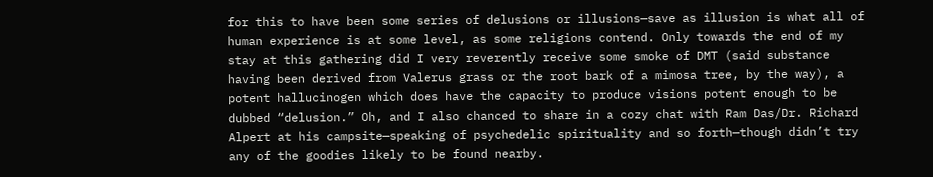for this to have been some series of delusions or illusions—save as illusion is what all of human experience is at some level, as some religions contend. Only towards the end of my stay at this gathering did I very reverently receive some smoke of DMT (said substance having been derived from Valerus grass or the root bark of a mimosa tree, by the way), a potent hallucinogen which does have the capacity to produce visions potent enough to be dubbed “delusion.” Oh, and I also chanced to share in a cozy chat with Ram Das/Dr. Richard Alpert at his campsite—speaking of psychedelic spirituality and so forth—though didn’t try any of the goodies likely to be found nearby.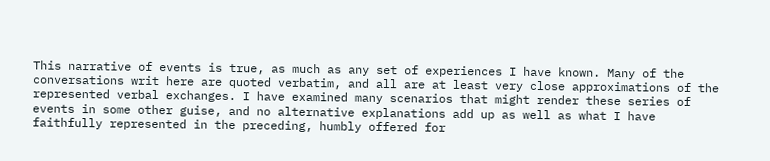This narrative of events is true, as much as any set of experiences I have known. Many of the conversations writ here are quoted verbatim, and all are at least very close approximations of the represented verbal exchanges. I have examined many scenarios that might render these series of events in some other guise, and no alternative explanations add up as well as what I have faithfully represented in the preceding, humbly offered for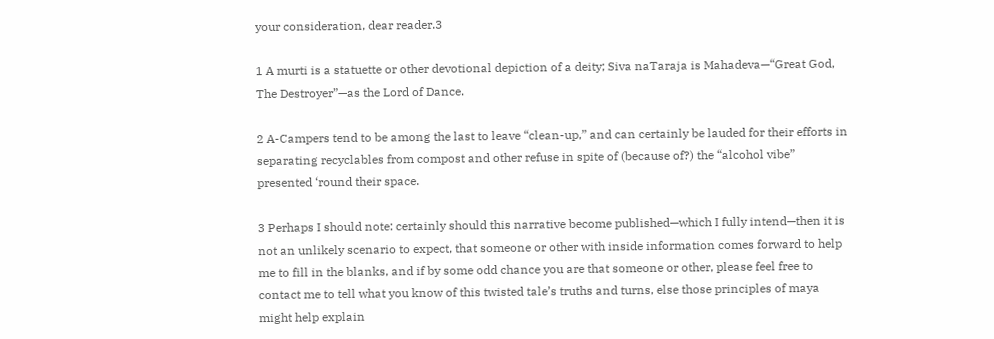your consideration, dear reader.3

1 A murti is a statuette or other devotional depiction of a deity; Siva naTaraja is Mahadeva—“Great God, The Destroyer”—as the Lord of Dance.

2 A-Campers tend to be among the last to leave “clean-up,” and can certainly be lauded for their efforts in separating recyclables from compost and other refuse in spite of (because of?) the “alcohol vibe” presented ‘round their space.

3 Perhaps I should note: certainly should this narrative become published—which I fully intend—then it is not an unlikely scenario to expect, that someone or other with inside information comes forward to help me to fill in the blanks, and if by some odd chance you are that someone or other, please feel free to contact me to tell what you know of this twisted tale’s truths and turns, else those principles of maya might help explain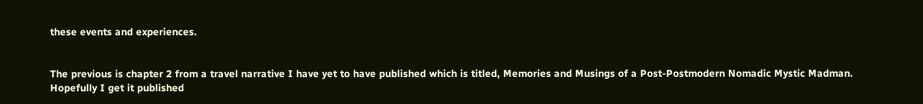these events and experiences.


The previous is chapter 2 from a travel narrative I have yet to have published which is titled, Memories and Musings of a Post-Postmodern Nomadic Mystic Madman.  Hopefully I get it published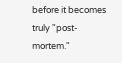before it becomes truly "post-mortem."